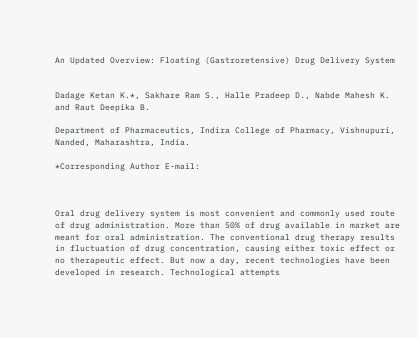An Updated Overview: Floating (Gastroretensive) Drug Delivery System


Dadage Ketan K.*, Sakhare Ram S., Halle Pradeep D., Nabde Mahesh K. and Raut Deepika B.

Department of Pharmaceutics, Indira College of Pharmacy, Vishnupuri, Nanded, Maharashtra, India.

*Corresponding Author E-mail:



Oral drug delivery system is most convenient and commonly used route of drug administration. More than 50% of drug available in market are meant for oral administration. The conventional drug therapy results in fluctuation of drug concentration, causing either toxic effect or no therapeutic effect. But now a day, recent technologies have been developed in research. Technological attempts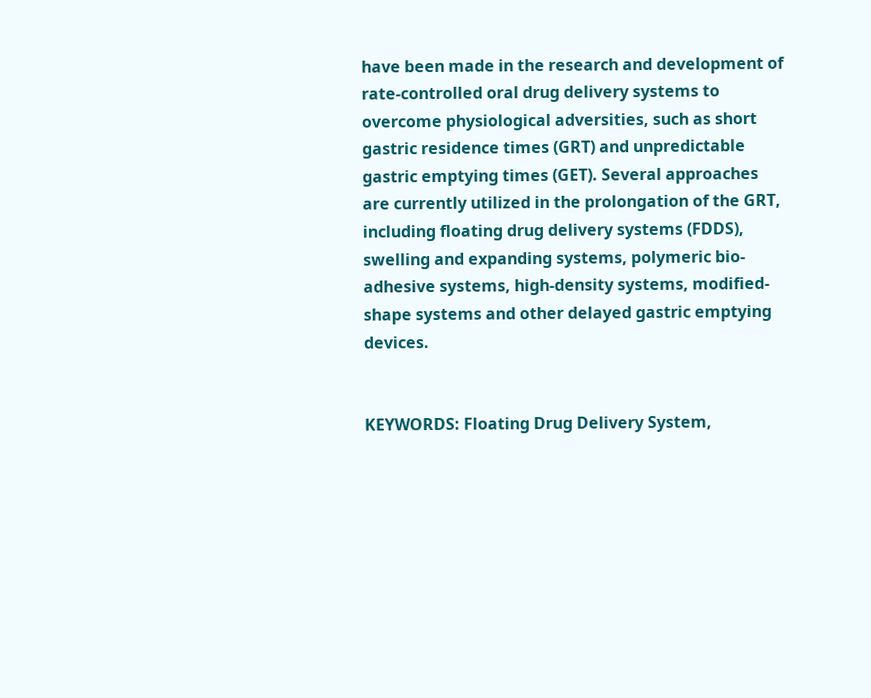have been made in the research and development of rate-controlled oral drug delivery systems to overcome physiological adversities, such as short gastric residence times (GRT) and unpredictable gastric emptying times (GET). Several approaches are currently utilized in the prolongation of the GRT, including floating drug delivery systems (FDDS), swelling and expanding systems, polymeric bio-adhesive systems, high-density systems, modified-shape systems and other delayed gastric emptying devices.


KEYWORDS: Floating Drug Delivery System,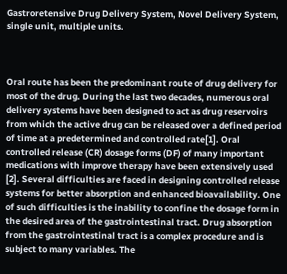Gastroretensive Drug Delivery System, Novel Delivery System, single unit, multiple units.



Oral route has been the predominant route of drug delivery for most of the drug. During the last two decades, numerous oral delivery systems have been designed to act as drug reservoirs from which the active drug can be released over a defined period of time at a predetermined and controlled rate[1]. Oral controlled release (CR) dosage forms (DF) of many important medications with improve therapy have been extensively used [2]. Several difficulties are faced in designing controlled release systems for better absorption and enhanced bioavailability. One of such difficulties is the inability to confine the dosage form in the desired area of the gastrointestinal tract. Drug absorption from the gastrointestinal tract is a complex procedure and is subject to many variables. The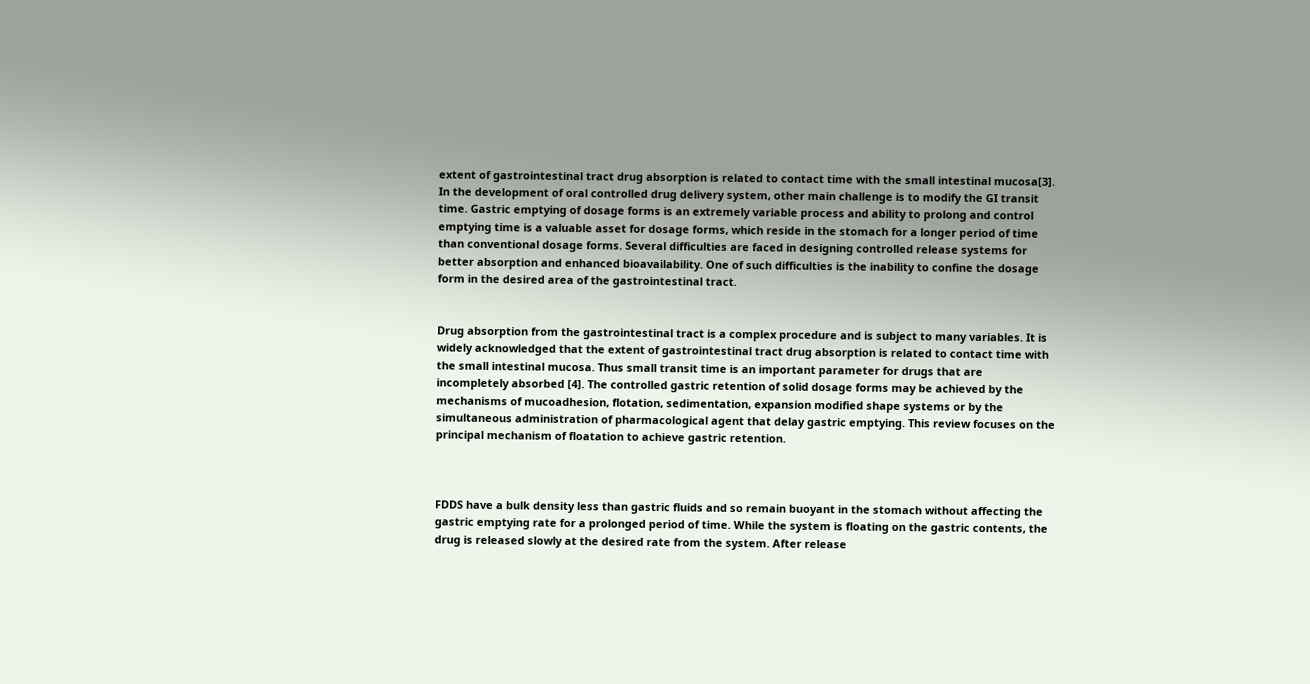extent of gastrointestinal tract drug absorption is related to contact time with the small intestinal mucosa[3]. In the development of oral controlled drug delivery system, other main challenge is to modify the GI transit time. Gastric emptying of dosage forms is an extremely variable process and ability to prolong and control emptying time is a valuable asset for dosage forms, which reside in the stomach for a longer period of time than conventional dosage forms. Several difficulties are faced in designing controlled release systems for better absorption and enhanced bioavailability. One of such difficulties is the inability to confine the dosage form in the desired area of the gastrointestinal tract.


Drug absorption from the gastrointestinal tract is a complex procedure and is subject to many variables. It is widely acknowledged that the extent of gastrointestinal tract drug absorption is related to contact time with the small intestinal mucosa. Thus small transit time is an important parameter for drugs that are incompletely absorbed [4]. The controlled gastric retention of solid dosage forms may be achieved by the mechanisms of mucoadhesion, flotation, sedimentation, expansion modified shape systems or by the simultaneous administration of pharmacological agent that delay gastric emptying. This review focuses on the principal mechanism of floatation to achieve gastric retention.



FDDS have a bulk density less than gastric fluids and so remain buoyant in the stomach without affecting the gastric emptying rate for a prolonged period of time. While the system is floating on the gastric contents, the drug is released slowly at the desired rate from the system. After release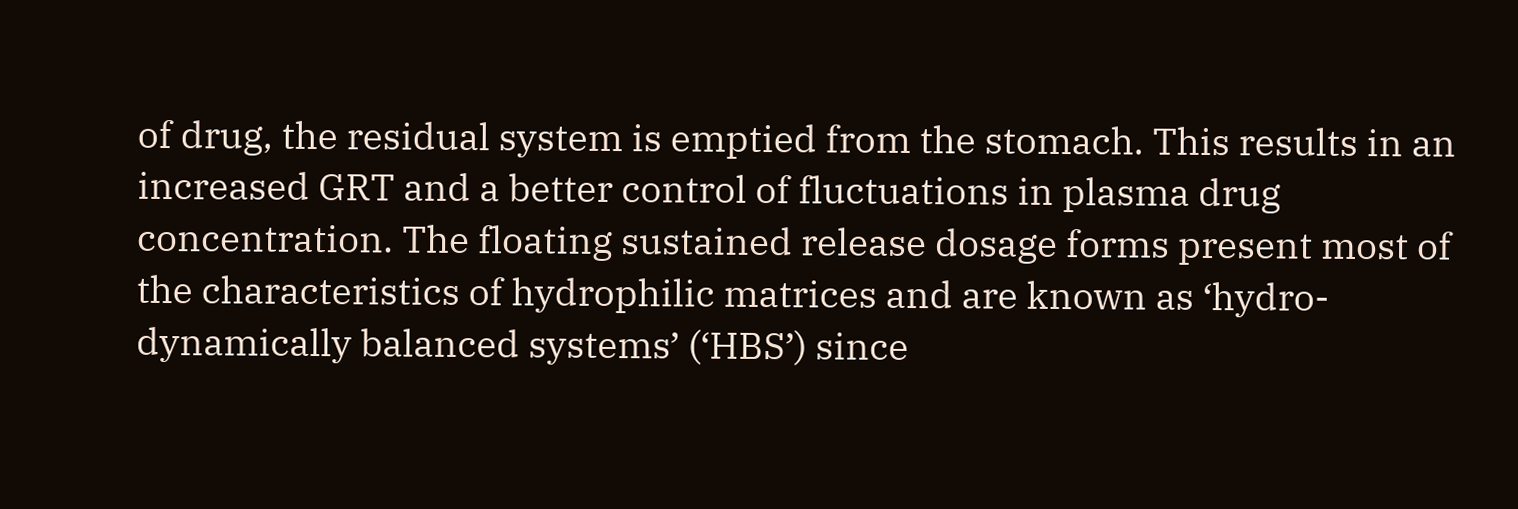of drug, the residual system is emptied from the stomach. This results in an increased GRT and a better control of fluctuations in plasma drug concentration. The floating sustained release dosage forms present most of the characteristics of hydrophilic matrices and are known as ‘hydro-dynamically balanced systems’ (‘HBS’) since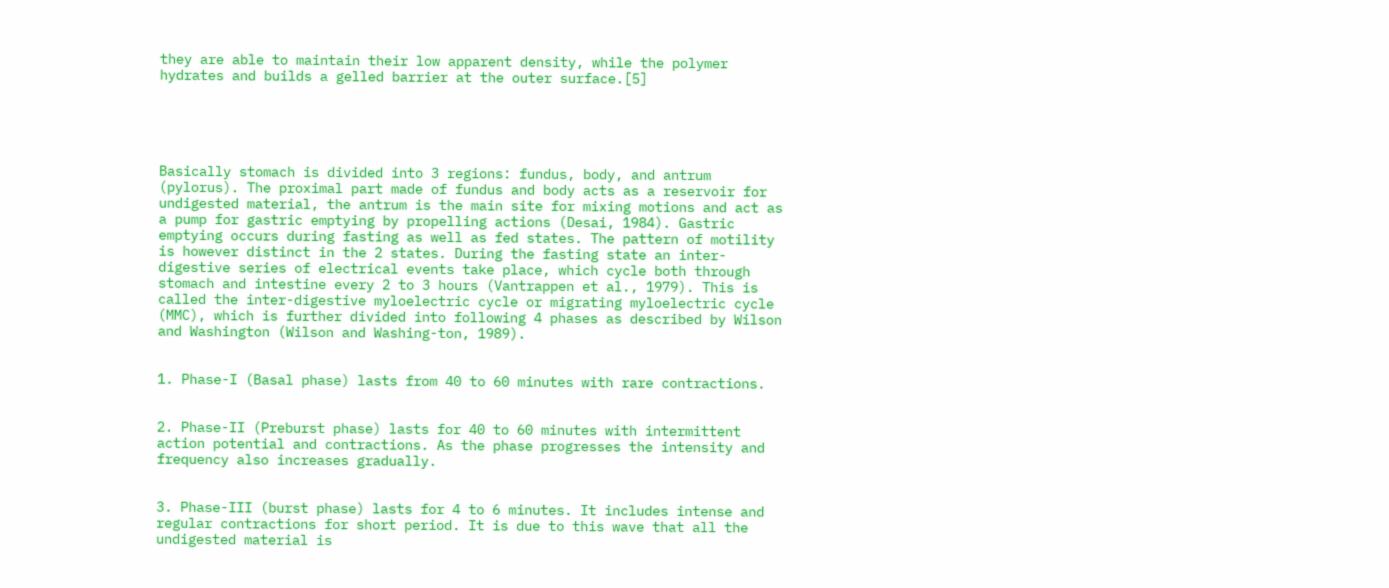they are able to maintain their low apparent density, while the polymer hydrates and builds a gelled barrier at the outer surface.[5]





Basically stomach is divided into 3 regions: fundus, body, and antrum (pylorus). The proximal part made of fundus and body acts as a reservoir for undigested material, the antrum is the main site for mixing motions and act as a pump for gastric emptying by propelling actions (Desai, 1984). Gastric emptying occurs during fasting as well as fed states. The pattern of motility is however distinct in the 2 states. During the fasting state an inter-digestive series of electrical events take place, which cycle both through stomach and intestine every 2 to 3 hours (Vantrappen et al., 1979). This is called the inter-digestive myloelectric cycle or migrating myloelectric cycle (MMC), which is further divided into following 4 phases as described by Wilson and Washington (Wilson and Washing-ton, 1989).


1. Phase-I (Basal phase) lasts from 40 to 60 minutes with rare contractions.


2. Phase-II (Preburst phase) lasts for 40 to 60 minutes with intermittent action potential and contractions. As the phase progresses the intensity and frequency also increases gradually.


3. Phase-III (burst phase) lasts for 4 to 6 minutes. It includes intense and regular contractions for short period. It is due to this wave that all the undigested material is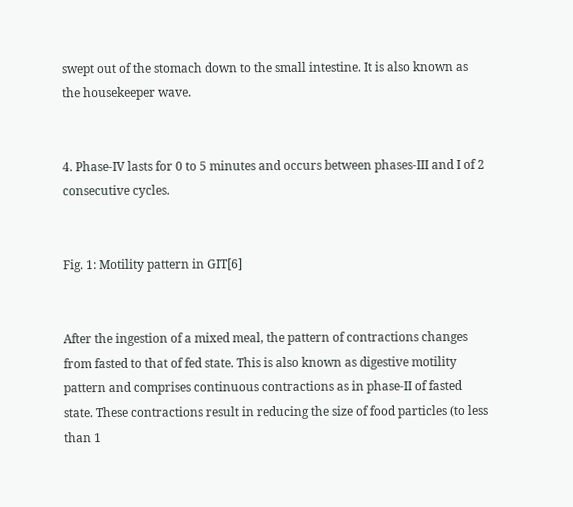swept out of the stomach down to the small intestine. It is also known as the housekeeper wave.


4. Phase-IV lasts for 0 to 5 minutes and occurs between phases-III and I of 2 consecutive cycles.


Fig. 1: Motility pattern in GIT[6]


After the ingestion of a mixed meal, the pattern of contractions changes from fasted to that of fed state. This is also known as digestive motility pattern and comprises continuous contractions as in phase-II of fasted state. These contractions result in reducing the size of food particles (to less than 1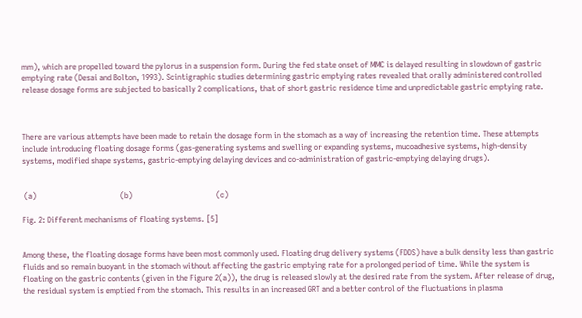mm), which are propelled toward the pylorus in a suspension form. During the fed state onset of MMC is delayed resulting in slowdown of gastric emptying rate (Desai and Bolton, 1993). Scintigraphic studies determining gastric emptying rates revealed that orally administered controlled release dosage forms are subjected to basically 2 complications, that of short gastric residence time and unpredictable gastric emptying rate.



There are various attempts have been made to retain the dosage form in the stomach as a way of increasing the retention time. These attempts include introducing floating dosage forms (gas-generating systems and swelling or expanding systems, mucoadhesive systems, high-density systems, modified shape systems, gastric-emptying delaying devices and co-administration of gastric-emptying delaying drugs).


 (a)                                          (b)                                          (c)

Fig. 2: Different mechanisms of floating systems. [5]


Among these, the floating dosage forms have been most commonly used. Floating drug delivery systems (FDDS) have a bulk density less than gastric fluids and so remain buoyant in the stomach without affecting the gastric emptying rate for a prolonged period of time. While the system is floating on the gastric contents (given in the Figure 2(a)), the drug is released slowly at the desired rate from the system. After release of drug, the residual system is emptied from the stomach. This results in an increased GRT and a better control of the fluctuations in plasma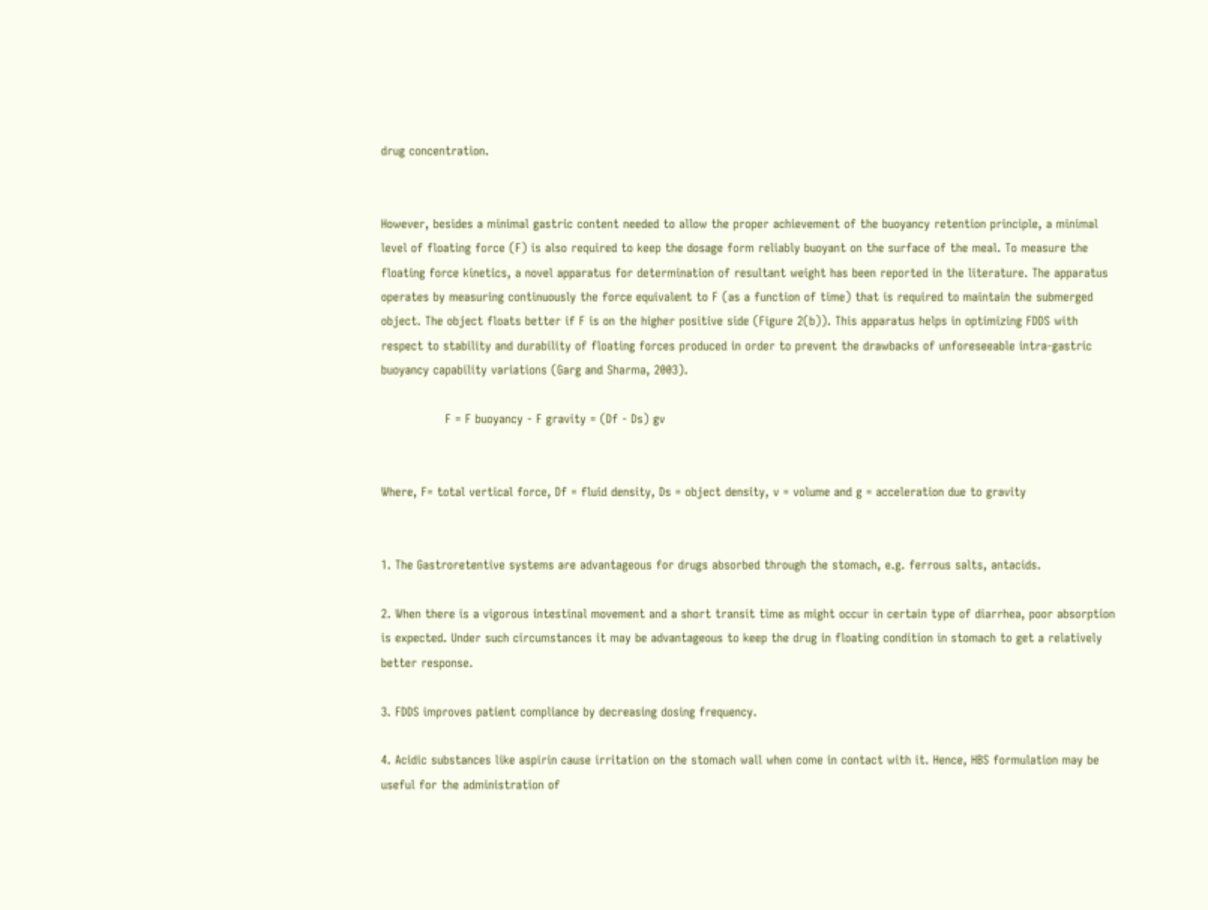drug concentration.


However, besides a minimal gastric content needed to allow the proper achievement of the buoyancy retention principle, a minimal level of floating force (F) is also required to keep the dosage form reliably buoyant on the surface of the meal. To measure the floating force kinetics, a novel apparatus for determination of resultant weight has been reported in the literature. The apparatus operates by measuring continuously the force equivalent to F (as a function of time) that is required to maintain the submerged object. The object floats better if F is on the higher positive side (Figure 2(b)). This apparatus helps in optimizing FDDS with respect to stability and durability of floating forces produced in order to prevent the drawbacks of unforeseeable intra-gastric buoyancy capability variations (Garg and Sharma, 2003).

                F = F buoyancy - F gravity = (Df - Ds) gv


Where, F= total vertical force, Df = fluid density, Ds = object density, v = volume and g = acceleration due to gravity


1. The Gastroretentive systems are advantageous for drugs absorbed through the stomach, e.g. ferrous salts, antacids.

2. When there is a vigorous intestinal movement and a short transit time as might occur in certain type of diarrhea, poor absorption is expected. Under such circumstances it may be advantageous to keep the drug in floating condition in stomach to get a relatively better response.

3. FDDS improves patient compliance by decreasing dosing frequency.

4. Acidic substances like aspirin cause irritation on the stomach wall when come in contact with it. Hence, HBS formulation may be useful for the administration of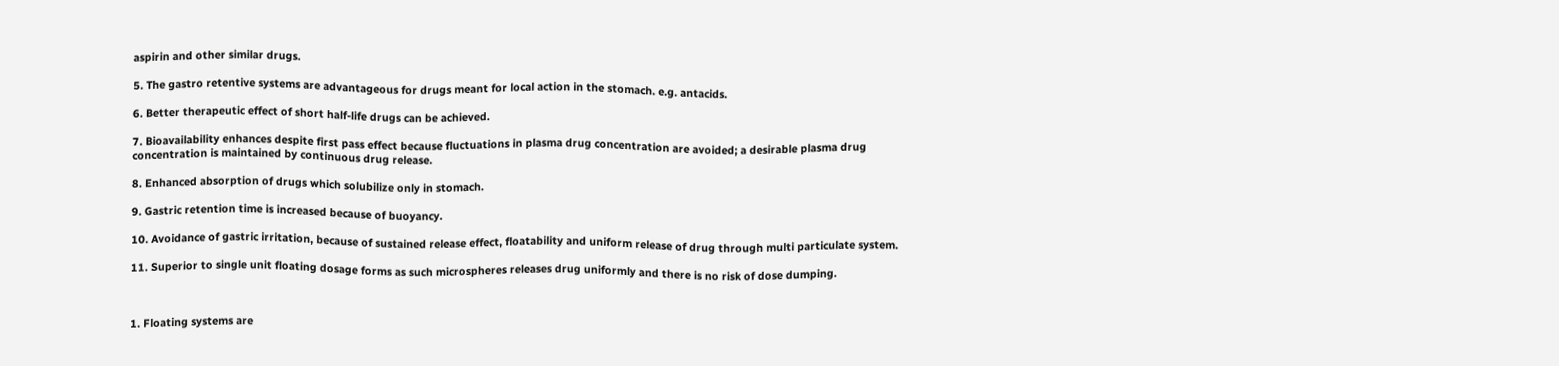aspirin and other similar drugs.

5. The gastro retentive systems are advantageous for drugs meant for local action in the stomach. e.g. antacids.

6. Better therapeutic effect of short half-life drugs can be achieved.

7. Bioavailability enhances despite first pass effect because fluctuations in plasma drug concentration are avoided; a desirable plasma drug concentration is maintained by continuous drug release.

8. Enhanced absorption of drugs which solubilize only in stomach.

9. Gastric retention time is increased because of buoyancy.

10. Avoidance of gastric irritation, because of sustained release effect, floatability and uniform release of drug through multi particulate system.

11. Superior to single unit floating dosage forms as such microspheres releases drug uniformly and there is no risk of dose dumping.



1. Floating systems are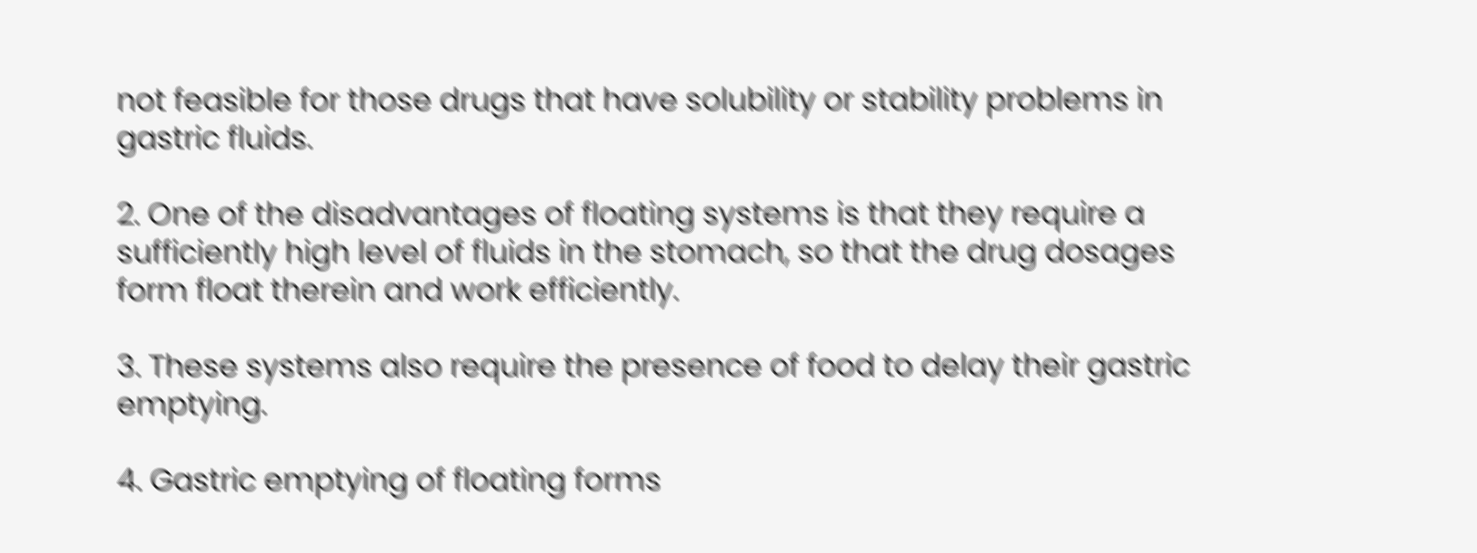not feasible for those drugs that have solubility or stability problems in gastric fluids.

2. One of the disadvantages of floating systems is that they require a sufficiently high level of fluids in the stomach, so that the drug dosages form float therein and work efficiently.

3. These systems also require the presence of food to delay their gastric emptying.

4. Gastric emptying of floating forms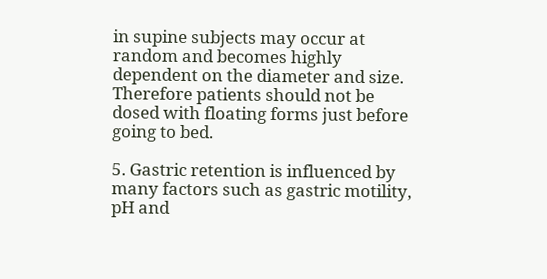in supine subjects may occur at random and becomes highly dependent on the diameter and size. Therefore patients should not be dosed with floating forms just before going to bed.

5. Gastric retention is influenced by many factors such as gastric motility, pH and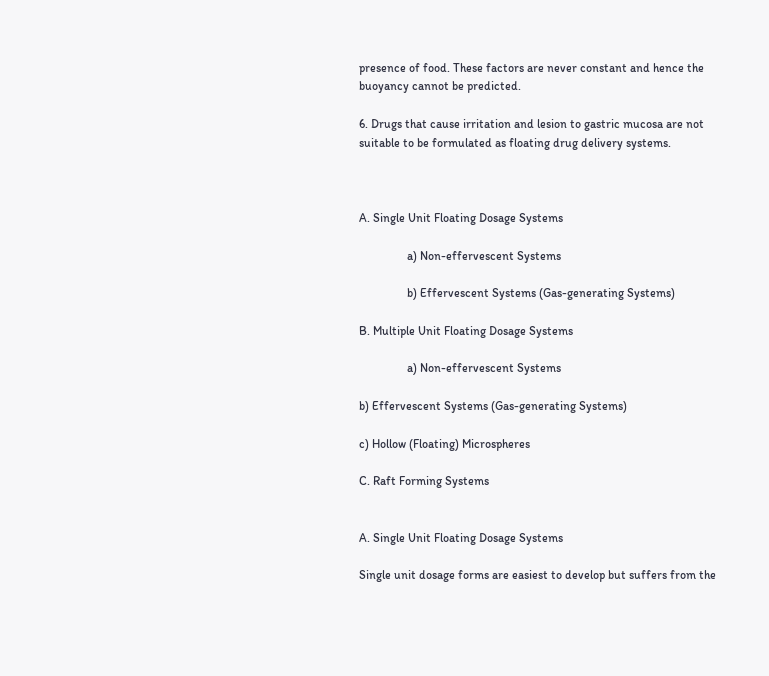presence of food. These factors are never constant and hence the buoyancy cannot be predicted.

6. Drugs that cause irritation and lesion to gastric mucosa are not suitable to be formulated as floating drug delivery systems.



A. Single Unit Floating Dosage Systems

                a) Non-effervescent Systems

                b) Effervescent Systems (Gas-generating Systems)

B. Multiple Unit Floating Dosage Systems

                a) Non-effervescent Systems

b) Effervescent Systems (Gas-generating Systems)

c) Hollow (Floating) Microspheres

C. Raft Forming Systems


A. Single Unit Floating Dosage Systems

Single unit dosage forms are easiest to develop but suffers from the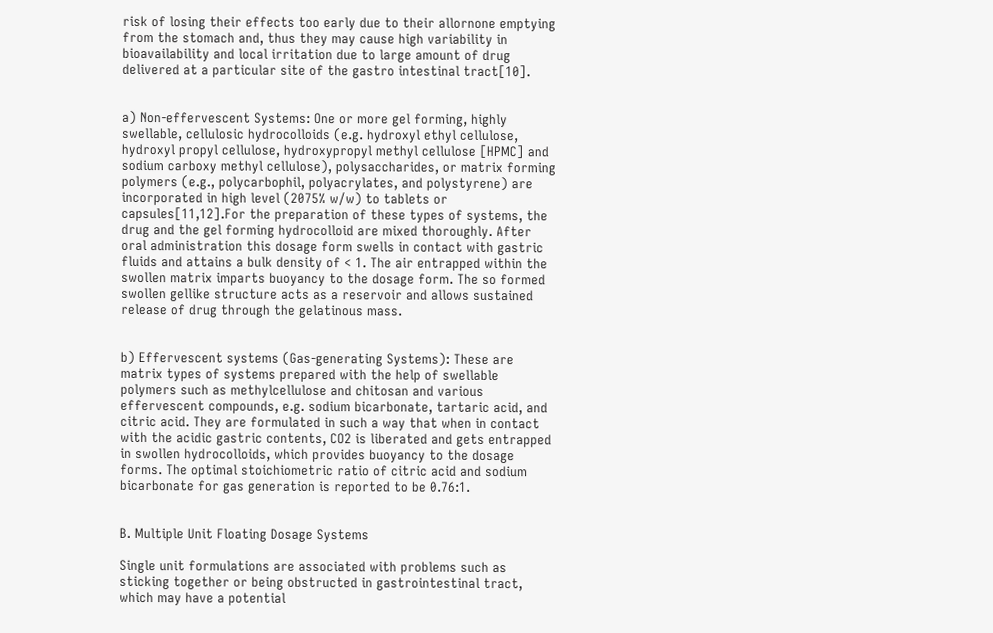risk of losing their effects too early due to their allornone emptying from the stomach and, thus they may cause high variability in bioavailability and local irritation due to large amount of drug delivered at a particular site of the gastro intestinal tract[10].


a) Non-effervescent Systems: One or more gel forming, highly swellable, cellulosic hydrocolloids (e.g. hydroxyl ethyl cellulose, hydroxyl propyl cellulose, hydroxypropyl methyl cellulose [HPMC] and sodium carboxy methyl cellulose), polysaccharides, or matrix forming polymers (e.g., polycarbophil, polyacrylates, and polystyrene) are incorporated in high level (2075% w/w) to tablets or capsules[11,12].For the preparation of these types of systems, the drug and the gel forming hydrocolloid are mixed thoroughly. After oral administration this dosage form swells in contact with gastric fluids and attains a bulk density of < 1. The air entrapped within the swollen matrix imparts buoyancy to the dosage form. The so formed swollen gellike structure acts as a reservoir and allows sustained release of drug through the gelatinous mass.


b) Effervescent systems (Gas-generating Systems): These are matrix types of systems prepared with the help of swellable polymers such as methylcellulose and chitosan and various effervescent compounds, e.g. sodium bicarbonate, tartaric acid, and citric acid. They are formulated in such a way that when in contact with the acidic gastric contents, CO2 is liberated and gets entrapped in swollen hydrocolloids, which provides buoyancy to the dosage forms. The optimal stoichiometric ratio of citric acid and sodium bicarbonate for gas generation is reported to be 0.76:1.


B. Multiple Unit Floating Dosage Systems

Single unit formulations are associated with problems such as sticking together or being obstructed in gastrointestinal tract, which may have a potential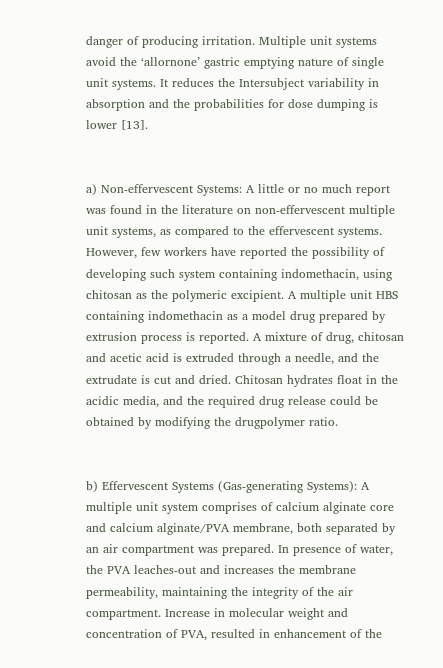danger of producing irritation. Multiple unit systems avoid the ‘allornone’ gastric emptying nature of single unit systems. It reduces the Intersubject variability in absorption and the probabilities for dose dumping is lower [13].


a) Non-effervescent Systems: A little or no much report was found in the literature on non-effervescent multiple unit systems, as compared to the effervescent systems. However, few workers have reported the possibility of developing such system containing indomethacin, using chitosan as the polymeric excipient. A multiple unit HBS containing indomethacin as a model drug prepared by extrusion process is reported. A mixture of drug, chitosan and acetic acid is extruded through a needle, and the extrudate is cut and dried. Chitosan hydrates float in the acidic media, and the required drug release could be obtained by modifying the drugpolymer ratio.


b) Effervescent Systems (Gas-generating Systems): A multiple unit system comprises of calcium alginate core and calcium alginate/PVA membrane, both separated by an air compartment was prepared. In presence of water, the PVA leaches-out and increases the membrane permeability, maintaining the integrity of the air compartment. Increase in molecular weight and concentration of PVA, resulted in enhancement of the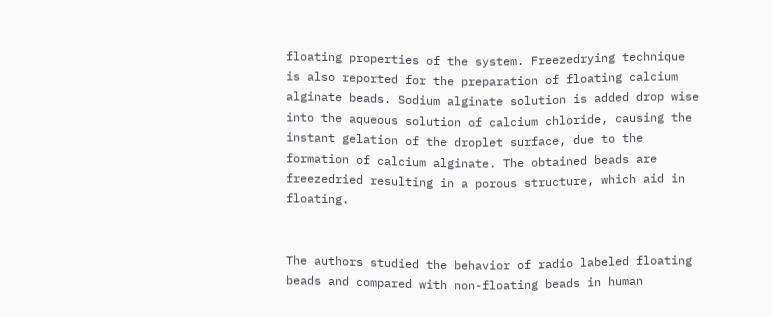floating properties of the system. Freezedrying technique is also reported for the preparation of floating calcium alginate beads. Sodium alginate solution is added drop wise into the aqueous solution of calcium chloride, causing the instant gelation of the droplet surface, due to the formation of calcium alginate. The obtained beads are freezedried resulting in a porous structure, which aid in floating.


The authors studied the behavior of radio labeled floating beads and compared with non-floating beads in human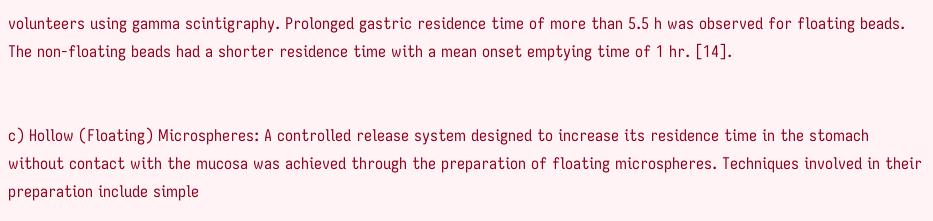volunteers using gamma scintigraphy. Prolonged gastric residence time of more than 5.5 h was observed for floating beads. The non-floating beads had a shorter residence time with a mean onset emptying time of 1 hr. [14].


c) Hollow (Floating) Microspheres: A controlled release system designed to increase its residence time in the stomach without contact with the mucosa was achieved through the preparation of floating microspheres. Techniques involved in their preparation include simple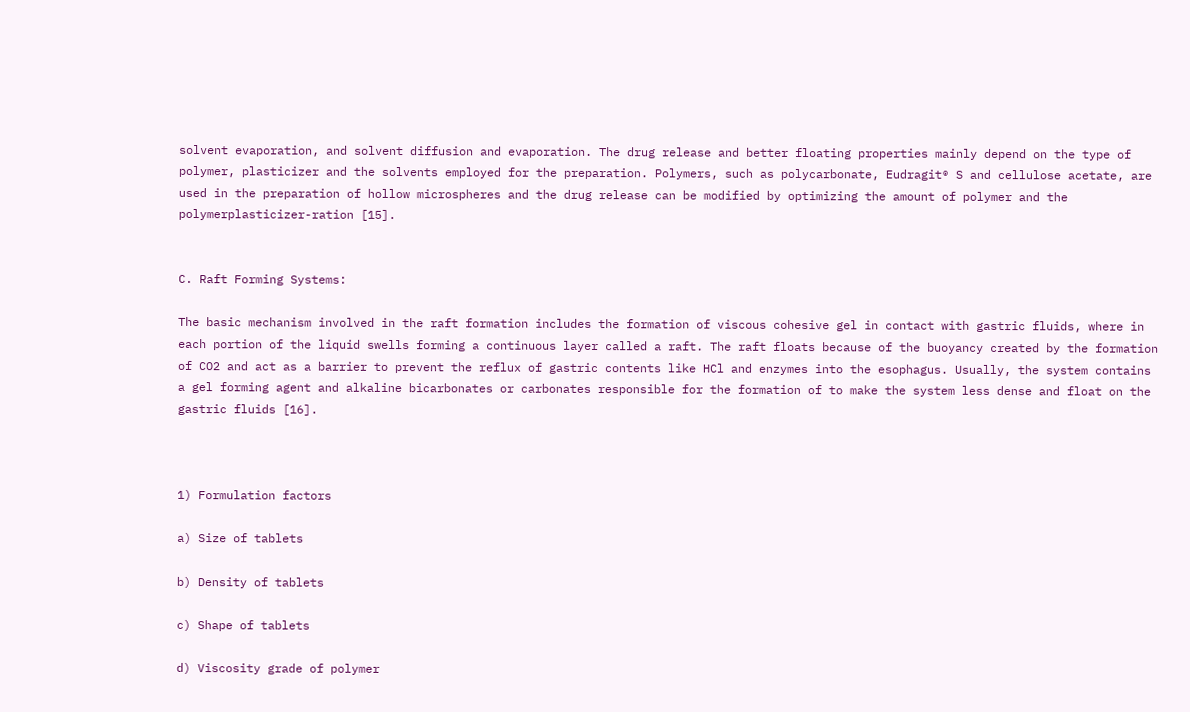solvent evaporation, and solvent diffusion and evaporation. The drug release and better floating properties mainly depend on the type of polymer, plasticizer and the solvents employed for the preparation. Polymers, such as polycarbonate, Eudragit® S and cellulose acetate, are used in the preparation of hollow microspheres and the drug release can be modified by optimizing the amount of polymer and the polymerplasticizer-ration [15].


C. Raft Forming Systems:

The basic mechanism involved in the raft formation includes the formation of viscous cohesive gel in contact with gastric fluids, where in each portion of the liquid swells forming a continuous layer called a raft. The raft floats because of the buoyancy created by the formation of CO2 and act as a barrier to prevent the reflux of gastric contents like HCl and enzymes into the esophagus. Usually, the system contains a gel forming agent and alkaline bicarbonates or carbonates responsible for the formation of to make the system less dense and float on the gastric fluids [16].



1) Formulation factors

a) Size of tablets

b) Density of tablets

c) Shape of tablets

d) Viscosity grade of polymer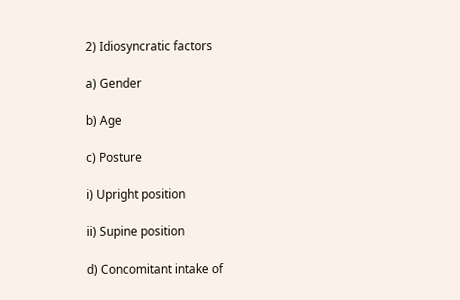2) Idiosyncratic factors

a) Gender

b) Age

c) Posture

i) Upright position

ii) Supine position

d) Concomitant intake of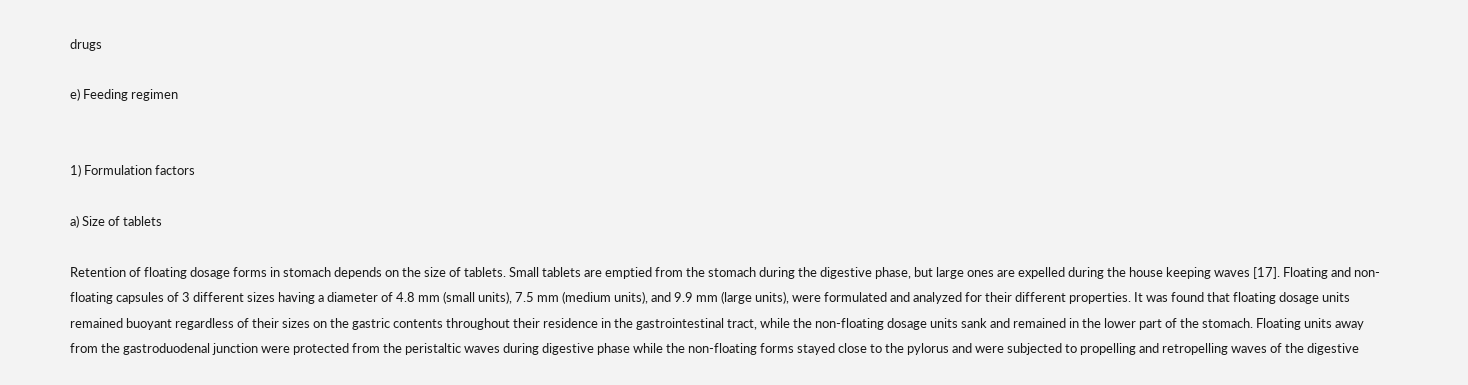drugs

e) Feeding regimen


1) Formulation factors

a) Size of tablets

Retention of floating dosage forms in stomach depends on the size of tablets. Small tablets are emptied from the stomach during the digestive phase, but large ones are expelled during the house keeping waves [17]. Floating and non-floating capsules of 3 different sizes having a diameter of 4.8 mm (small units), 7.5 mm (medium units), and 9.9 mm (large units), were formulated and analyzed for their different properties. It was found that floating dosage units remained buoyant regardless of their sizes on the gastric contents throughout their residence in the gastrointestinal tract, while the non-floating dosage units sank and remained in the lower part of the stomach. Floating units away from the gastroduodenal junction were protected from the peristaltic waves during digestive phase while the non-floating forms stayed close to the pylorus and were subjected to propelling and retropelling waves of the digestive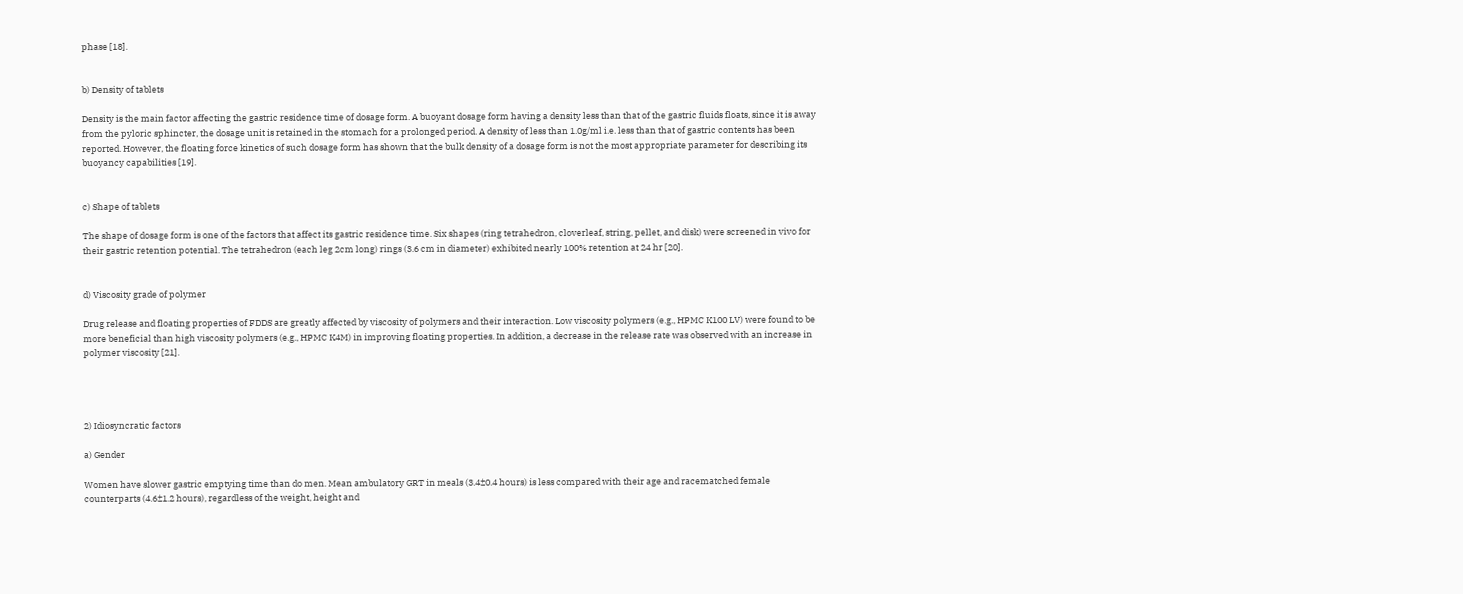phase [18].


b) Density of tablets

Density is the main factor affecting the gastric residence time of dosage form. A buoyant dosage form having a density less than that of the gastric fluids floats, since it is away from the pyloric sphincter, the dosage unit is retained in the stomach for a prolonged period. A density of less than 1.0g/ml i.e. less than that of gastric contents has been reported. However, the floating force kinetics of such dosage form has shown that the bulk density of a dosage form is not the most appropriate parameter for describing its buoyancy capabilities [19].


c) Shape of tablets

The shape of dosage form is one of the factors that affect its gastric residence time. Six shapes (ring tetrahedron, cloverleaf, string, pellet, and disk) were screened in vivo for their gastric retention potential. The tetrahedron (each leg 2cm long) rings (3.6 cm in diameter) exhibited nearly 100% retention at 24 hr [20].


d) Viscosity grade of polymer

Drug release and floating properties of FDDS are greatly affected by viscosity of polymers and their interaction. Low viscosity polymers (e.g., HPMC K100 LV) were found to be more beneficial than high viscosity polymers (e.g., HPMC K4M) in improving floating properties. In addition, a decrease in the release rate was observed with an increase in polymer viscosity [21].




2) Idiosyncratic factors

a) Gender

Women have slower gastric emptying time than do men. Mean ambulatory GRT in meals (3.4±0.4 hours) is less compared with their age and racematched female counterparts (4.6±1.2 hours), regardless of the weight, height and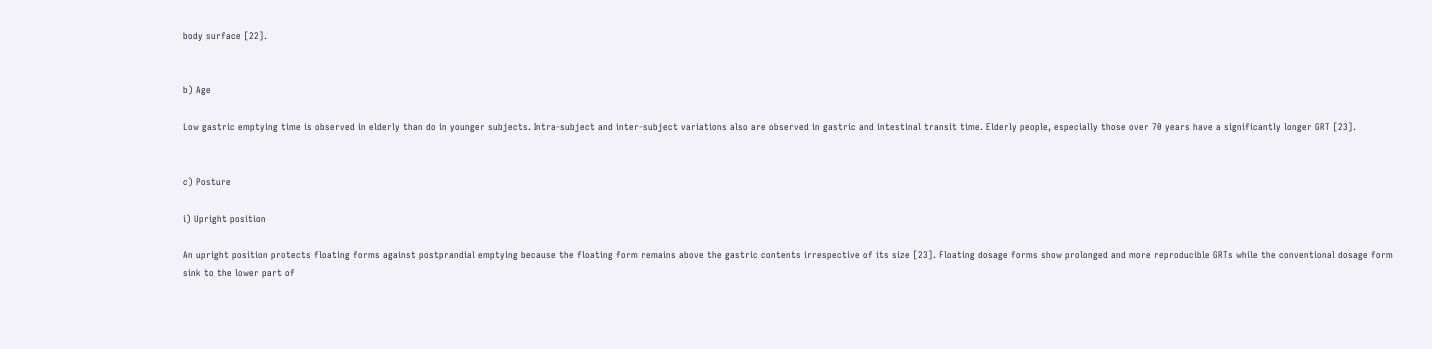body surface [22].


b) Age

Low gastric emptying time is observed in elderly than do in younger subjects. Intra-subject and inter-subject variations also are observed in gastric and intestinal transit time. Elderly people, especially those over 70 years have a significantly longer GRT [23].


c) Posture

i) Upright position

An upright position protects floating forms against postprandial emptying because the floating form remains above the gastric contents irrespective of its size [23]. Floating dosage forms show prolonged and more reproducible GRTs while the conventional dosage form sink to the lower part of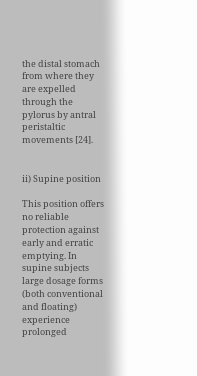the distal stomach from where they are expelled through the pylorus by antral peristaltic movements [24].


ii) Supine position

This position offers no reliable protection against early and erratic emptying. In supine subjects large dosage forms (both conventional and floating) experience prolonged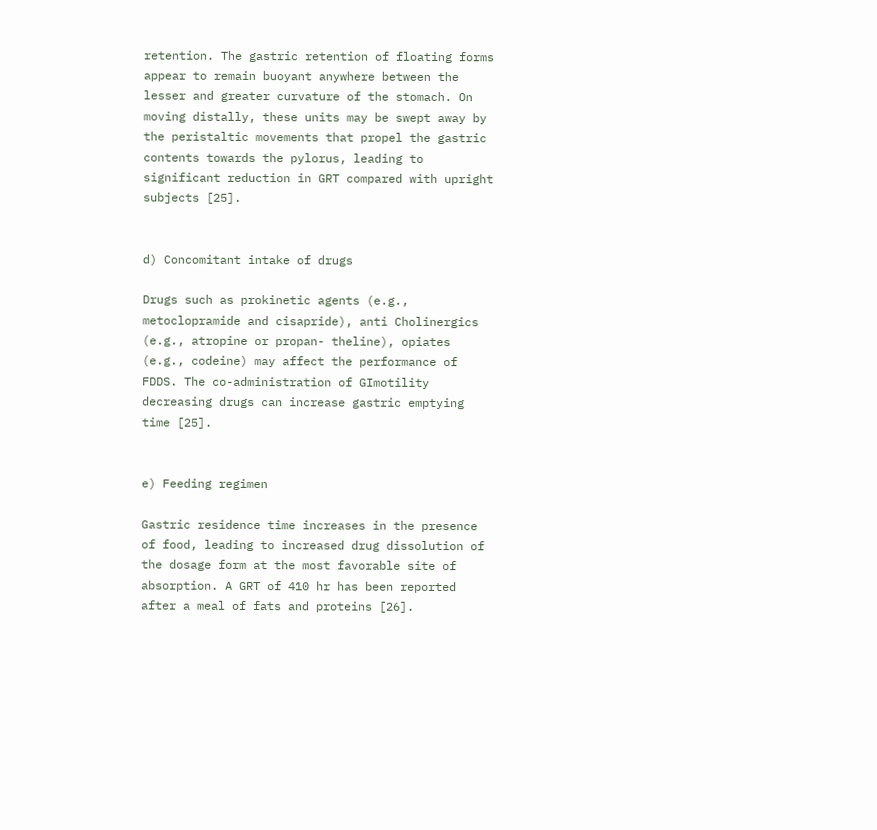retention. The gastric retention of floating forms appear to remain buoyant anywhere between the lesser and greater curvature of the stomach. On moving distally, these units may be swept away by the peristaltic movements that propel the gastric contents towards the pylorus, leading to significant reduction in GRT compared with upright subjects [25].


d) Concomitant intake of drugs

Drugs such as prokinetic agents (e.g., metoclopramide and cisapride), anti Cholinergics (e.g., atropine or propan- theline), opiates (e.g., codeine) may affect the performance of FDDS. The co-administration of GImotility decreasing drugs can increase gastric emptying time [25].


e) Feeding regimen

Gastric residence time increases in the presence of food, leading to increased drug dissolution of the dosage form at the most favorable site of absorption. A GRT of 410 hr has been reported after a meal of fats and proteins [26].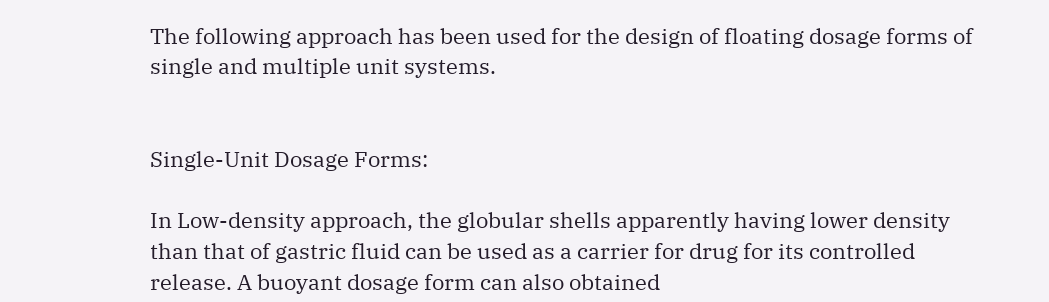The following approach has been used for the design of floating dosage forms of single and multiple unit systems.


Single-Unit Dosage Forms:

In Low-density approach, the globular shells apparently having lower density than that of gastric fluid can be used as a carrier for drug for its controlled release. A buoyant dosage form can also obtained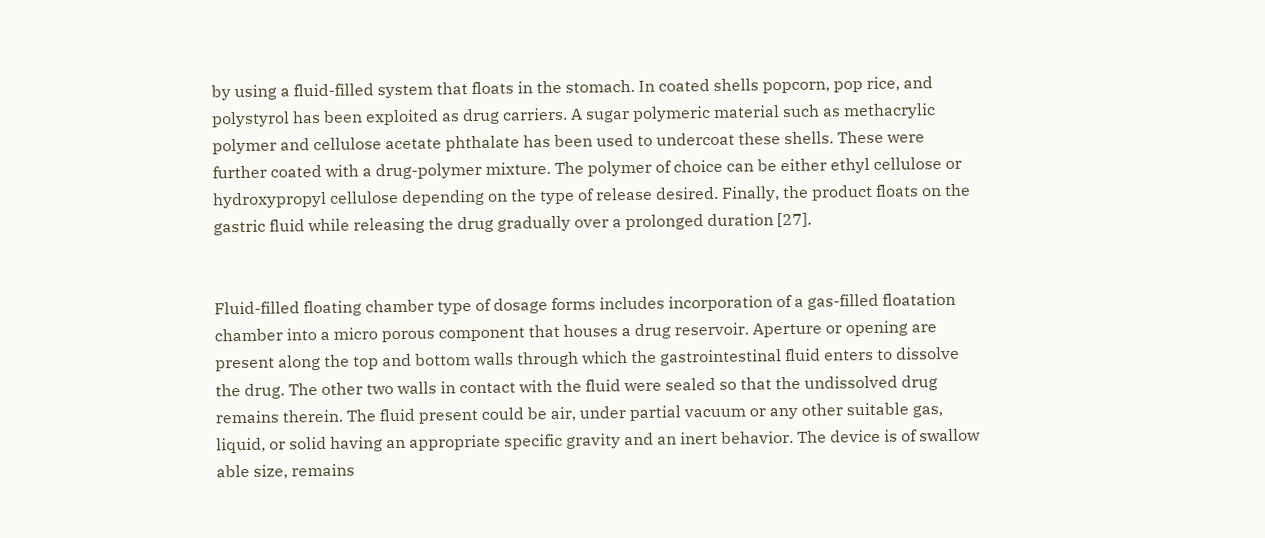by using a fluid-filled system that floats in the stomach. In coated shells popcorn, pop rice, and polystyrol has been exploited as drug carriers. A sugar polymeric material such as methacrylic polymer and cellulose acetate phthalate has been used to undercoat these shells. These were further coated with a drug-polymer mixture. The polymer of choice can be either ethyl cellulose or hydroxypropyl cellulose depending on the type of release desired. Finally, the product floats on the gastric fluid while releasing the drug gradually over a prolonged duration [27].


Fluid-filled floating chamber type of dosage forms includes incorporation of a gas-filled floatation chamber into a micro porous component that houses a drug reservoir. Aperture or opening are present along the top and bottom walls through which the gastrointestinal fluid enters to dissolve the drug. The other two walls in contact with the fluid were sealed so that the undissolved drug remains therein. The fluid present could be air, under partial vacuum or any other suitable gas, liquid, or solid having an appropriate specific gravity and an inert behavior. The device is of swallow able size, remains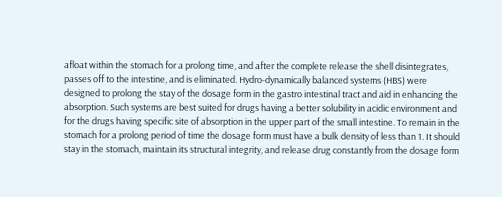afloat within the stomach for a prolong time, and after the complete release the shell disintegrates, passes off to the intestine, and is eliminated. Hydro-dynamically balanced systems (HBS) were designed to prolong the stay of the dosage form in the gastro intestinal tract and aid in enhancing the absorption. Such systems are best suited for drugs having a better solubility in acidic environment and for the drugs having specific site of absorption in the upper part of the small intestine. To remain in the stomach for a prolong period of time the dosage form must have a bulk density of less than 1. It should stay in the stomach, maintain its structural integrity, and release drug constantly from the dosage form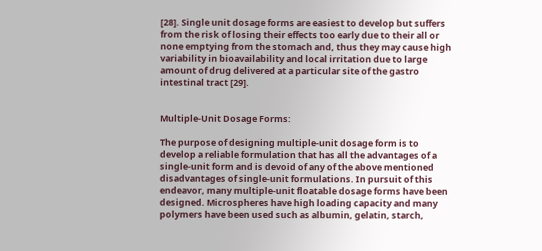[28]. Single unit dosage forms are easiest to develop but suffers from the risk of losing their effects too early due to their all or none emptying from the stomach and, thus they may cause high variability in bioavailability and local irritation due to large amount of drug delivered at a particular site of the gastro intestinal tract [29].


Multiple-Unit Dosage Forms:

The purpose of designing multiple-unit dosage form is to develop a reliable formulation that has all the advantages of a single-unit form and is devoid of any of the above mentioned disadvantages of single-unit formulations. In pursuit of this endeavor, many multiple-unit floatable dosage forms have been designed. Microspheres have high loading capacity and many polymers have been used such as albumin, gelatin, starch,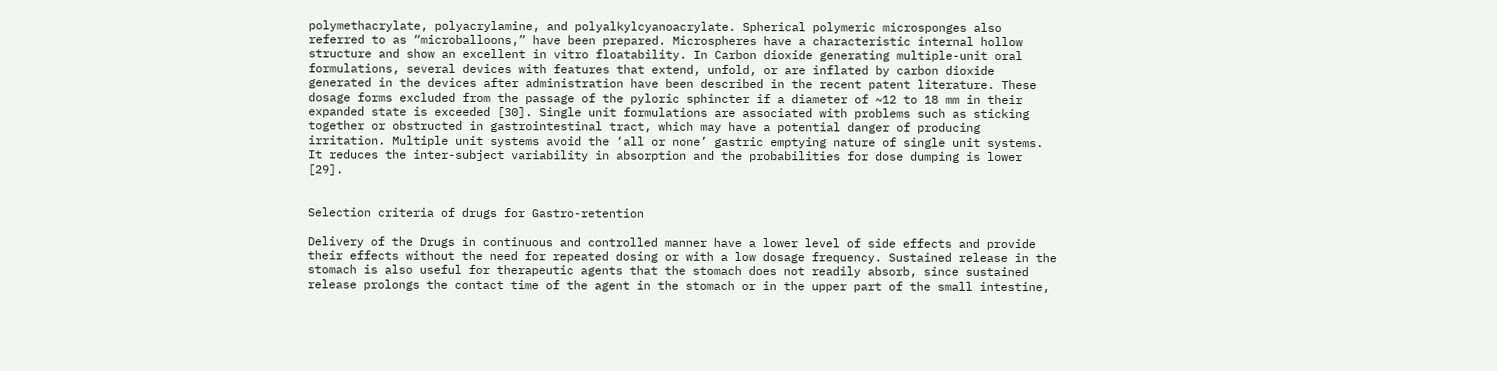polymethacrylate, polyacrylamine, and polyalkylcyanoacrylate. Spherical polymeric microsponges also referred to as “microballoons,” have been prepared. Microspheres have a characteristic internal hollow structure and show an excellent in vitro floatability. In Carbon dioxide generating multiple-unit oral formulations, several devices with features that extend, unfold, or are inflated by carbon dioxide generated in the devices after administration have been described in the recent patent literature. These dosage forms excluded from the passage of the pyloric sphincter if a diameter of ~12 to 18 mm in their expanded state is exceeded [30]. Single unit formulations are associated with problems such as sticking together or obstructed in gastrointestinal tract, which may have a potential danger of producing irritation. Multiple unit systems avoid the ‘all or none’ gastric emptying nature of single unit systems. It reduces the inter-subject variability in absorption and the probabilities for dose dumping is lower [29].


Selection criteria of drugs for Gastro-retention

Delivery of the Drugs in continuous and controlled manner have a lower level of side effects and provide their effects without the need for repeated dosing or with a low dosage frequency. Sustained release in the stomach is also useful for therapeutic agents that the stomach does not readily absorb, since sustained release prolongs the contact time of the agent in the stomach or in the upper part of the small intestine,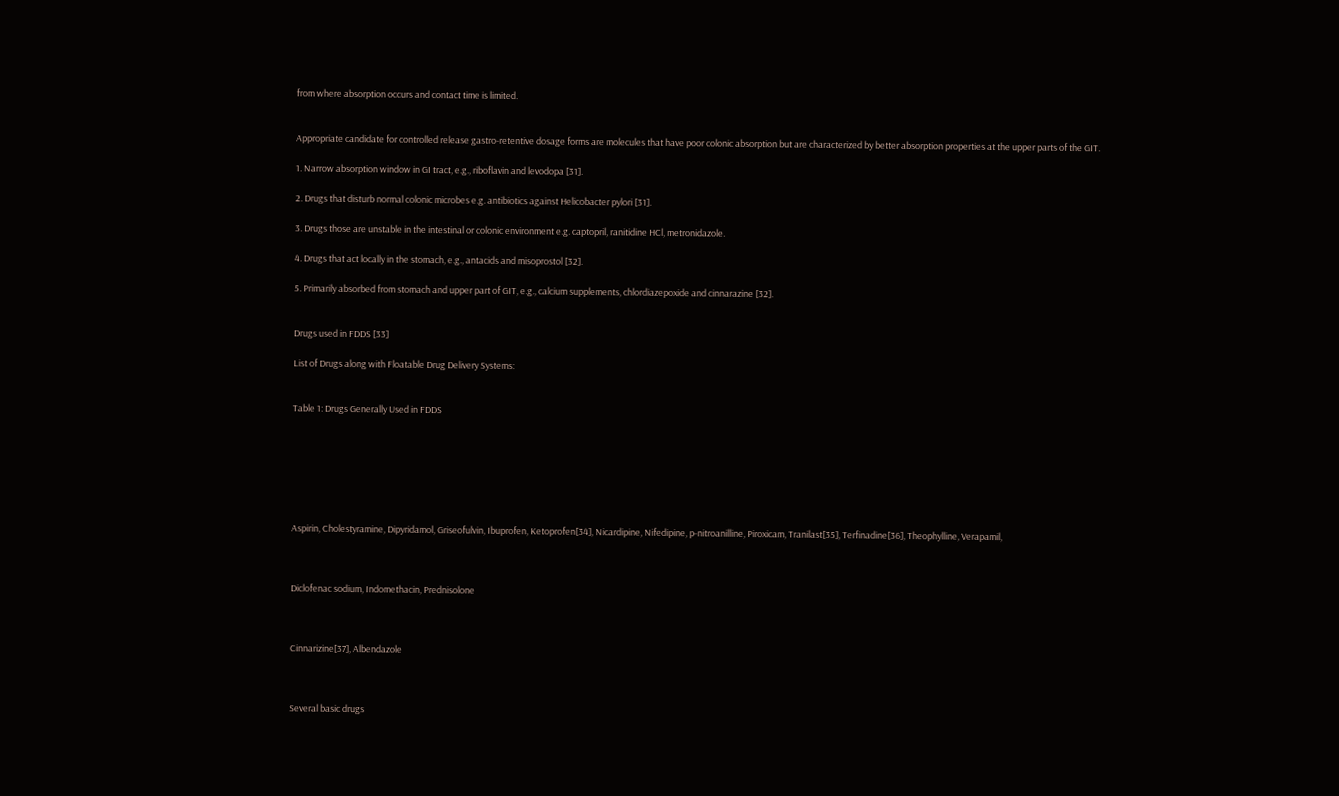from where absorption occurs and contact time is limited.


Appropriate candidate for controlled release gastro-retentive dosage forms are molecules that have poor colonic absorption but are characterized by better absorption properties at the upper parts of the GIT.

1. Narrow absorption window in GI tract, e.g., riboflavin and levodopa [31].

2. Drugs that disturb normal colonic microbes e.g. antibiotics against Helicobacter pylori [31].

3. Drugs those are unstable in the intestinal or colonic environment e.g. captopril, ranitidine HCl, metronidazole.

4. Drugs that act locally in the stomach, e.g., antacids and misoprostol [32].

5. Primarily absorbed from stomach and upper part of GIT, e.g., calcium supplements, chlordiazepoxide and cinnarazine [32].


Drugs used in FDDS [33]

List of Drugs along with Floatable Drug Delivery Systems:


Table 1: Drugs Generally Used in FDDS







Aspirin, Cholestyramine, Dipyridamol, Griseofulvin, Ibuprofen, Ketoprofen[34], Nicardipine, Nifedipine, p-nitroanilline, Piroxicam, Tranilast[35], Terfinadine[36], Theophylline, Verapamil,



Diclofenac sodium, Indomethacin, Prednisolone



Cinnarizine[37], Albendazole



Several basic drugs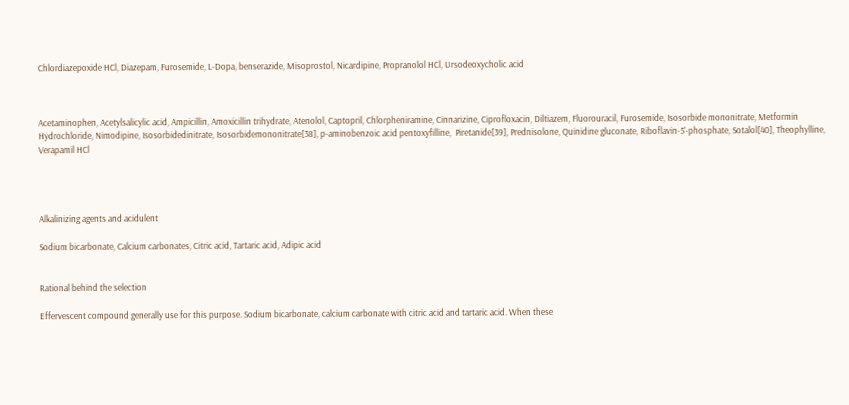Chlordiazepoxide HCl, Diazepam, Furosemide, L-Dopa, benserazide, Misoprostol, Nicardipine, Propranolol HCl, Ursodeoxycholic acid



Acetaminophen, Acetylsalicylic acid, Ampicillin, Amoxicillin trihydrate, Atenolol, Captopril, Chlorpheniramine, Cinnarizine, Ciprofloxacin, Diltiazem, Fluorouracil, Furosemide, Isosorbide mononitrate, Metformin Hydrochloride, Nimodipine, Isosorbidedinitrate, Isosorbidemononitrate[38], p-aminobenzoic acid pentoxyfilline,  Piretanide[39], Prednisolone, Quinidine gluconate, Riboflavin-5’-phosphate, Sotalol[40], Theophylline, Verapamil HCl




Alkalinizing agents and acidulent

Sodium bicarbonate, Calcium carbonates, Citric acid, Tartaric acid, Adipic acid


Rational behind the selection

Effervescent compound generally use for this purpose. Sodium bicarbonate, calcium carbonate with citric acid and tartaric acid. When these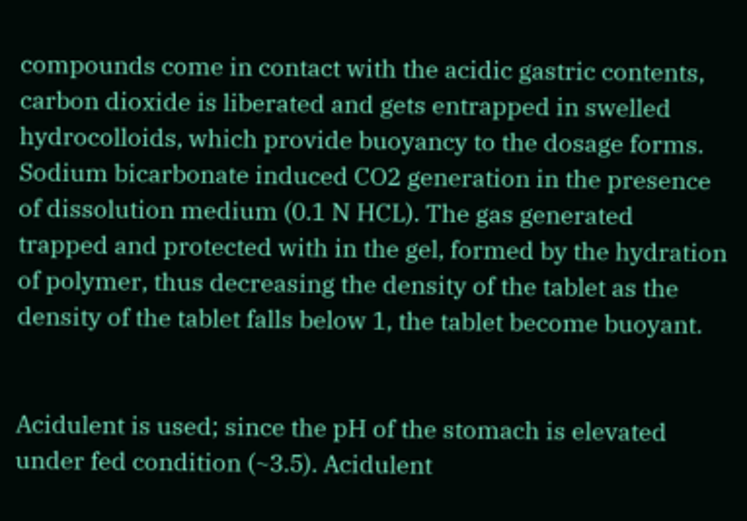compounds come in contact with the acidic gastric contents, carbon dioxide is liberated and gets entrapped in swelled hydrocolloids, which provide buoyancy to the dosage forms. Sodium bicarbonate induced CO2 generation in the presence of dissolution medium (0.1 N HCL). The gas generated trapped and protected with in the gel, formed by the hydration of polymer, thus decreasing the density of the tablet as the density of the tablet falls below 1, the tablet become buoyant.


Acidulent is used; since the pH of the stomach is elevated under fed condition (~3.5). Acidulent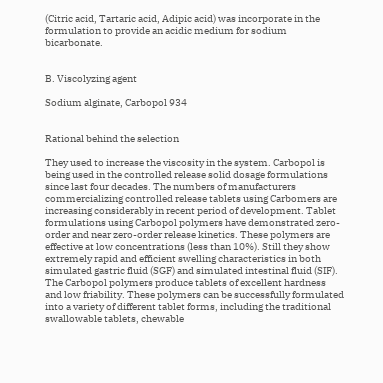(Citric acid, Tartaric acid, Adipic acid) was incorporate in the formulation to provide an acidic medium for sodium bicarbonate.


B. Viscolyzing agent

Sodium alginate, Carbopol 934


Rational behind the selection

They used to increase the viscosity in the system. Carbopol is being used in the controlled release solid dosage formulations since last four decades. The numbers of manufacturers commercializing controlled release tablets using Carbomers are increasing considerably in recent period of development. Tablet formulations using Carbopol polymers have demonstrated zero-order and near zero-order release kinetics. These polymers are effective at low concentrations (less than 10%). Still they show extremely rapid and efficient swelling characteristics in both simulated gastric fluid (SGF) and simulated intestinal fluid (SIF). The Carbopol polymers produce tablets of excellent hardness and low friability. These polymers can be successfully formulated into a variety of different tablet forms, including the traditional swallowable tablets, chewable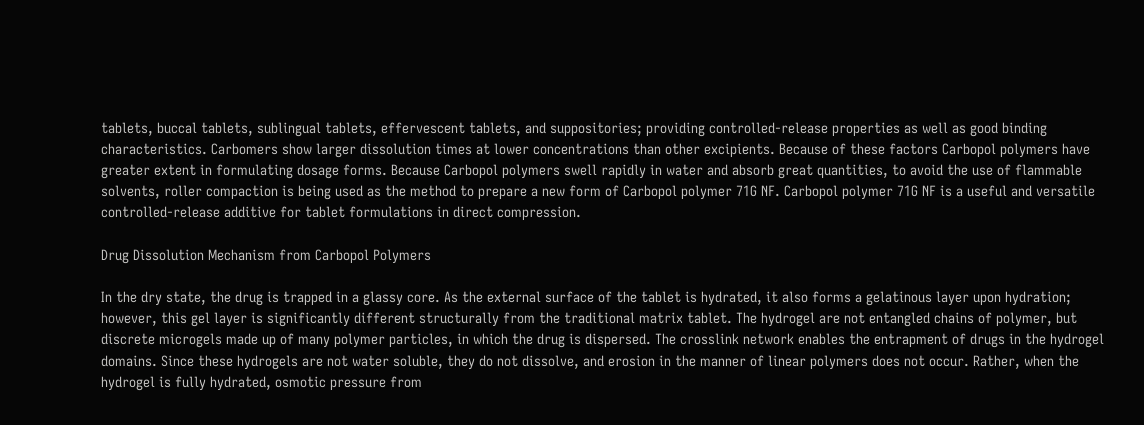tablets, buccal tablets, sublingual tablets, effervescent tablets, and suppositories; providing controlled-release properties as well as good binding characteristics. Carbomers show larger dissolution times at lower concentrations than other excipients. Because of these factors Carbopol polymers have greater extent in formulating dosage forms. Because Carbopol polymers swell rapidly in water and absorb great quantities, to avoid the use of flammable solvents, roller compaction is being used as the method to prepare a new form of Carbopol polymer 71G NF. Carbopol polymer 71G NF is a useful and versatile controlled-release additive for tablet formulations in direct compression.

Drug Dissolution Mechanism from Carbopol Polymers

In the dry state, the drug is trapped in a glassy core. As the external surface of the tablet is hydrated, it also forms a gelatinous layer upon hydration; however, this gel layer is significantly different structurally from the traditional matrix tablet. The hydrogel are not entangled chains of polymer, but discrete microgels made up of many polymer particles, in which the drug is dispersed. The crosslink network enables the entrapment of drugs in the hydrogel domains. Since these hydrogels are not water soluble, they do not dissolve, and erosion in the manner of linear polymers does not occur. Rather, when the hydrogel is fully hydrated, osmotic pressure from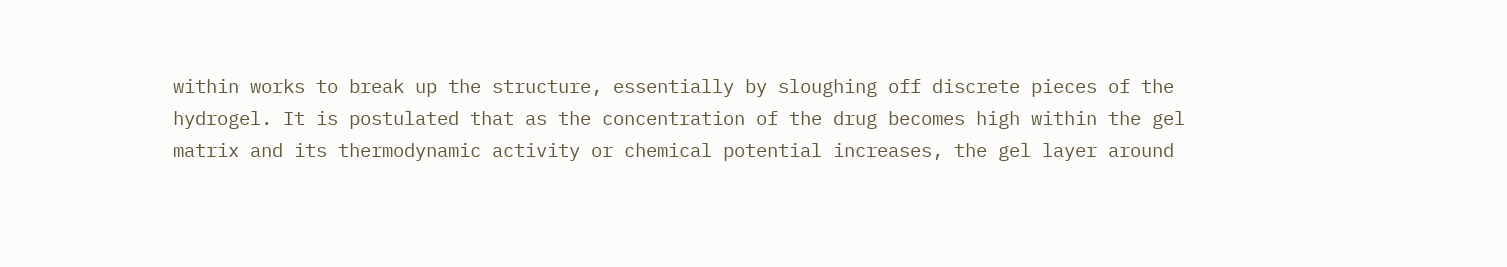within works to break up the structure, essentially by sloughing off discrete pieces of the hydrogel. It is postulated that as the concentration of the drug becomes high within the gel matrix and its thermodynamic activity or chemical potential increases, the gel layer around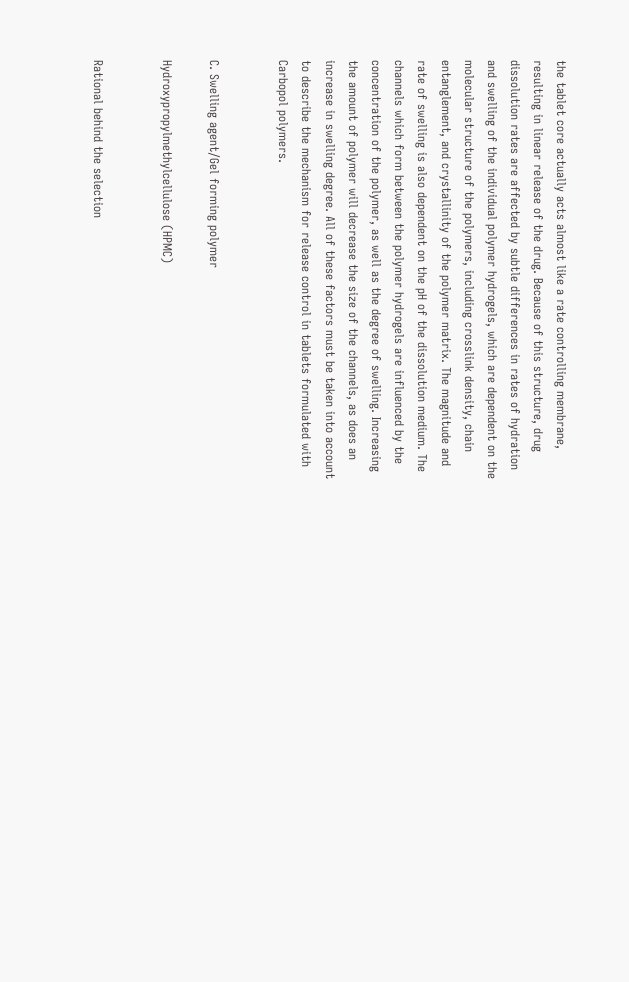the tablet core actually acts almost like a rate controlling membrane, resulting in linear release of the drug. Because of this structure, drug dissolution rates are affected by subtle differences in rates of hydration and swelling of the individual polymer hydrogels, which are dependent on the molecular structure of the polymers, including crosslink density, chain entanglement, and crystallinity of the polymer matrix. The magnitude and rate of swelling is also dependent on the pH of the dissolution medium. The channels which form between the polymer hydrogels are influenced by the concentration of the polymer, as well as the degree of swelling. Increasing the amount of polymer will decrease the size of the channels, as does an increase in swelling degree. All of these factors must be taken into account to describe the mechanism for release control in tablets formulated with Carbopol polymers.


C. Swelling agent/Gel forming polymer

Hydroxypropylmethylcellulose (HPMC)


Rational behind the selection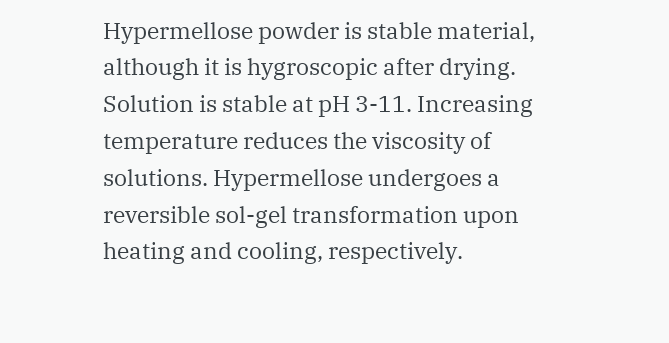Hypermellose powder is stable material, although it is hygroscopic after drying. Solution is stable at pH 3-11. Increasing temperature reduces the viscosity of solutions. Hypermellose undergoes a reversible sol-gel transformation upon heating and cooling, respectively.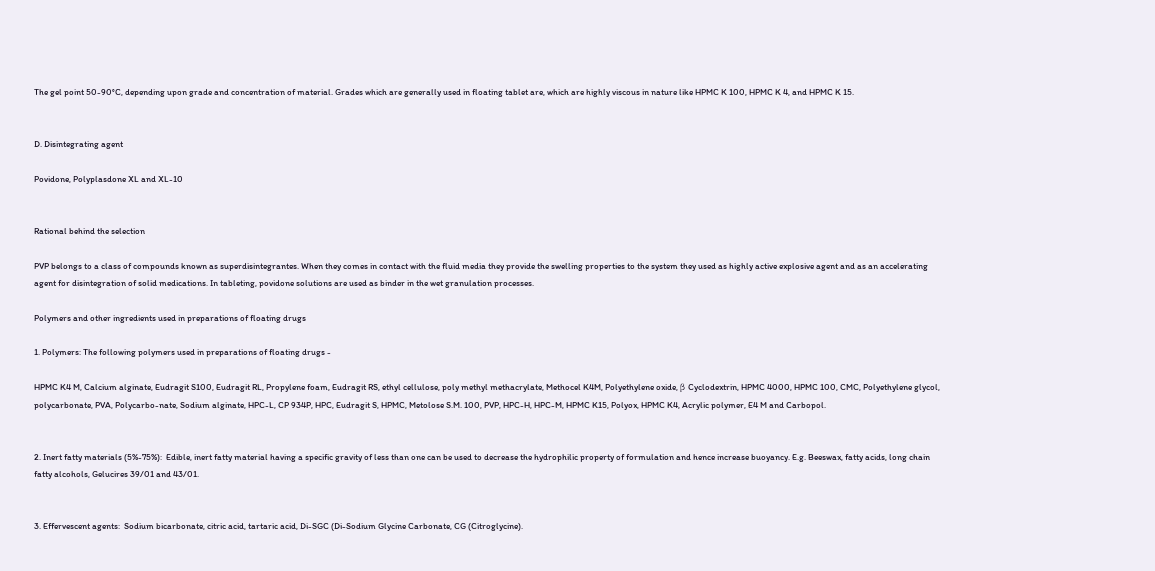The gel point 50-90°C, depending upon grade and concentration of material. Grades which are generally used in floating tablet are, which are highly viscous in nature like HPMC K 100, HPMC K 4, and HPMC K 15.


D. Disintegrating agent

Povidone, Polyplasdone XL and XL-10


Rational behind the selection

PVP belongs to a class of compounds known as superdisintegrantes. When they comes in contact with the fluid media they provide the swelling properties to the system they used as highly active explosive agent and as an accelerating agent for disintegration of solid medications. In tableting, povidone solutions are used as binder in the wet granulation processes.

Polymers and other ingredients used in preparations of floating drugs

1. Polymers: The following polymers used in preparations of floating drugs -

HPMC K4 M, Calcium alginate, Eudragit S100, Eudragit RL, Propylene foam, Eudragit RS, ethyl cellulose, poly methyl methacrylate, Methocel K4M, Polyethylene oxide, β Cyclodextrin, HPMC 4000, HPMC 100, CMC, Polyethylene glycol, polycarbonate, PVA, Polycarbo-nate, Sodium alginate, HPC-L, CP 934P, HPC, Eudragit S, HPMC, Metolose S.M. 100, PVP, HPC-H, HPC-M, HPMC K15, Polyox, HPMC K4, Acrylic polymer, E4 M and Carbopol.


2. Inert fatty materials (5%-75%):  Edible, inert fatty material having a specific gravity of less than one can be used to decrease the hydrophilic property of formulation and hence increase buoyancy. E.g. Beeswax, fatty acids, long chain fatty alcohols, Gelucires 39/01 and 43/01.


3. Effervescent agents:  Sodium bicarbonate, citric acid, tartaric acid, Di-SGC (Di-Sodium Glycine Carbonate, CG (Citroglycine).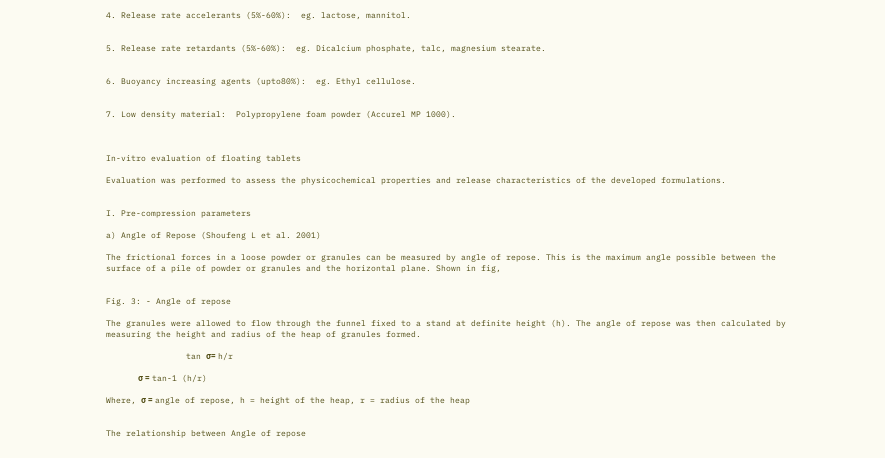4. Release rate accelerants (5%-60%):  eg. lactose, mannitol.


5. Release rate retardants (5%-60%):  eg. Dicalcium phosphate, talc, magnesium stearate.


6. Buoyancy increasing agents (upto80%):  eg. Ethyl cellulose.


7. Low density material:  Polypropylene foam powder (Accurel MP 1000).



In-vitro evaluation of floating tablets

Evaluation was performed to assess the physicochemical properties and release characteristics of the developed formulations.


I. Pre-compression parameters

a) Angle of Repose (Shoufeng L et al. 2001)

The frictional forces in a loose powder or granules can be measured by angle of repose. This is the maximum angle possible between the surface of a pile of powder or granules and the horizontal plane. Shown in fig,


Fig. 3: - Angle of repose

The granules were allowed to flow through the funnel fixed to a stand at definite height (h). The angle of repose was then calculated by measuring the height and radius of the heap of granules formed.

                tan σ= h/r

                σ = tan-1 (h/r)

Where, σ = angle of repose, h = height of the heap, r = radius of the heap


The relationship between Angle of repose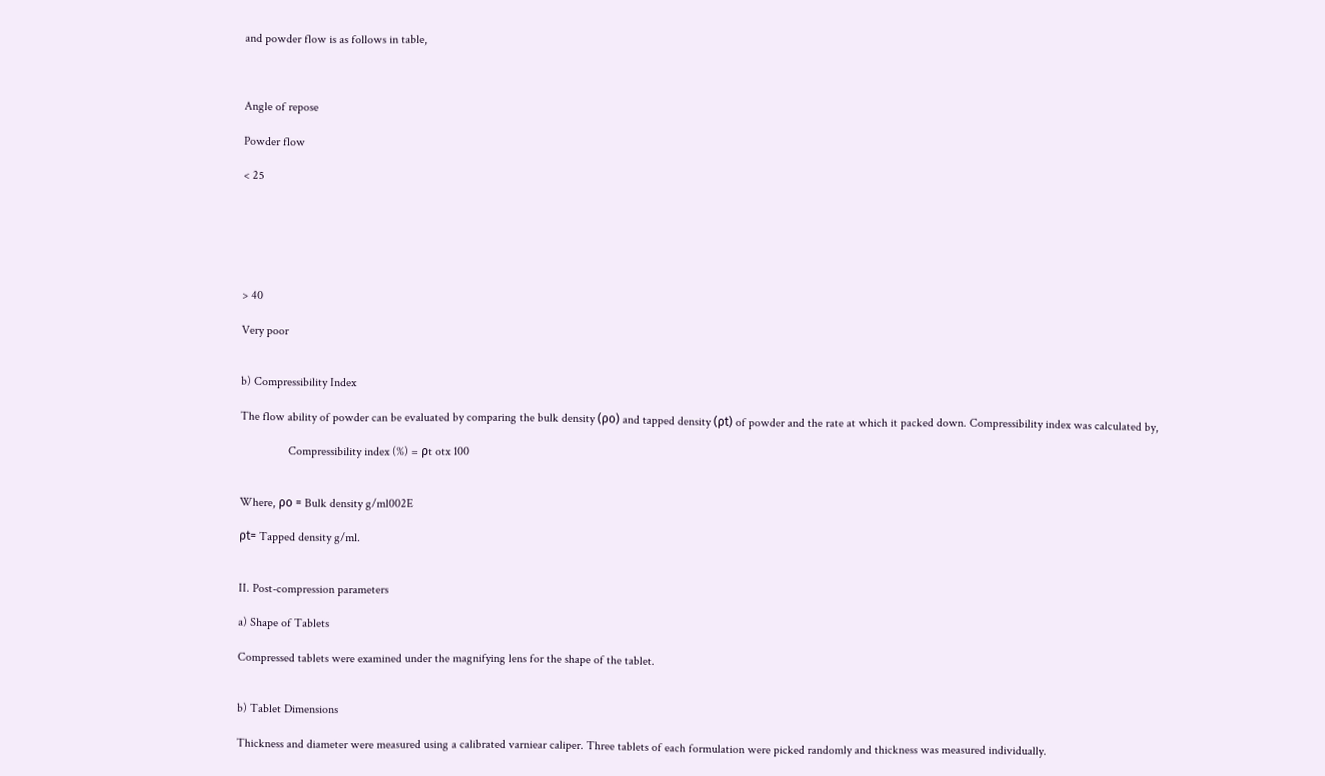and powder flow is as follows in table,



Angle of repose

Powder flow

< 25






> 40

Very poor


b) Compressibility Index

The flow ability of powder can be evaluated by comparing the bulk density (ρo) and tapped density (ρt) of powder and the rate at which it packed down. Compressibility index was calculated by,

                Compressibility index (%) = ρt otx 100


Where, ρo = Bulk density g/ml002E

ρt= Tapped density g/ml.


II. Post-compression parameters

a) Shape of Tablets

Compressed tablets were examined under the magnifying lens for the shape of the tablet.


b) Tablet Dimensions

Thickness and diameter were measured using a calibrated varniear caliper. Three tablets of each formulation were picked randomly and thickness was measured individually.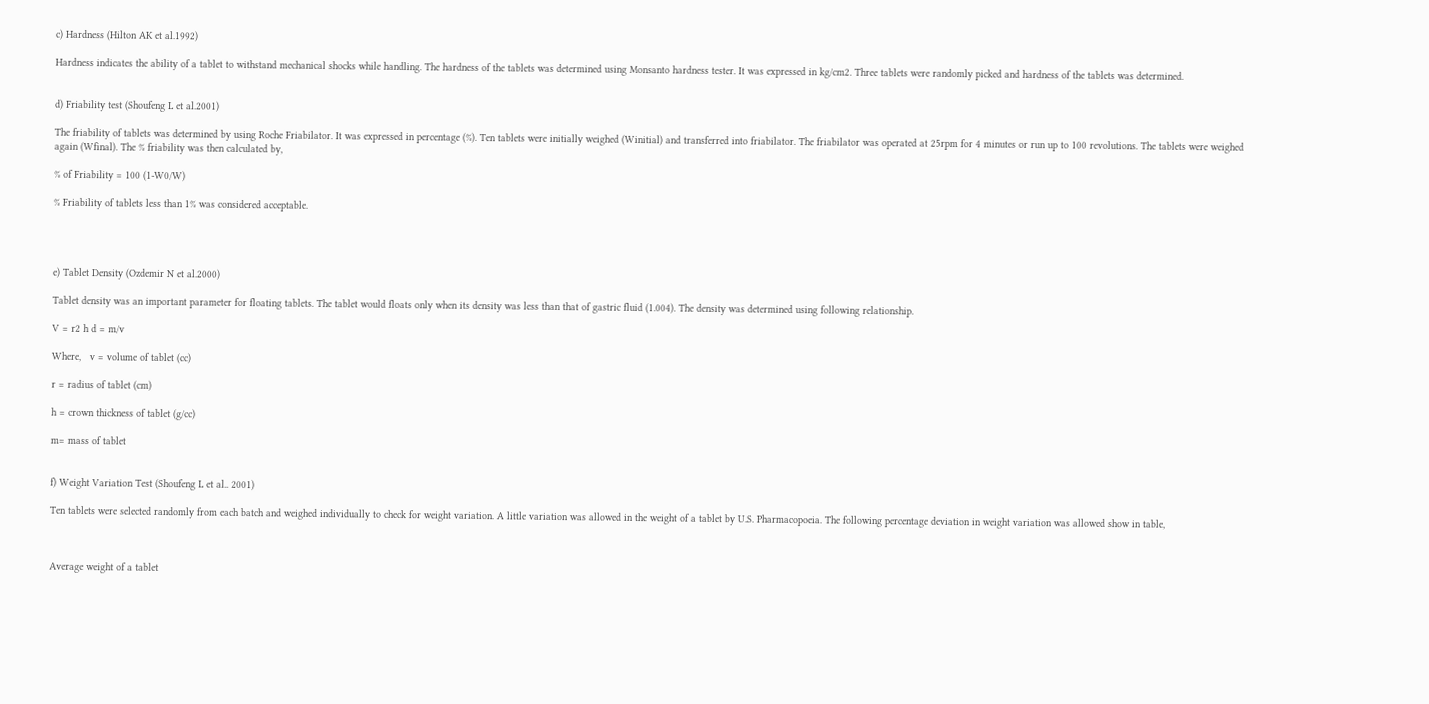c) Hardness (Hilton AK et al.1992)

Hardness indicates the ability of a tablet to withstand mechanical shocks while handling. The hardness of the tablets was determined using Monsanto hardness tester. It was expressed in kg/cm2. Three tablets were randomly picked and hardness of the tablets was determined.


d) Friability test (Shoufeng L et al.2001)

The friability of tablets was determined by using Roche Friabilator. It was expressed in percentage (%). Ten tablets were initially weighed (Winitial) and transferred into friabilator. The friabilator was operated at 25rpm for 4 minutes or run up to 100 revolutions. The tablets were weighed again (Wfinal). The % friability was then calculated by,

% of Friability = 100 (1-W0/W)

% Friability of tablets less than 1% was considered acceptable.




e) Tablet Density (Ozdemir N et al.2000)

Tablet density was an important parameter for floating tablets. The tablet would floats only when its density was less than that of gastric fluid (1.004). The density was determined using following relationship.

V = r2 h d = m/v

Where,   v = volume of tablet (cc)

r = radius of tablet (cm)

h = crown thickness of tablet (g/cc)

m= mass of tablet


f) Weight Variation Test (Shoufeng L et al.. 2001)

Ten tablets were selected randomly from each batch and weighed individually to check for weight variation. A little variation was allowed in the weight of a tablet by U.S. Pharmacopoeia. The following percentage deviation in weight variation was allowed show in table,



Average weight of a tablet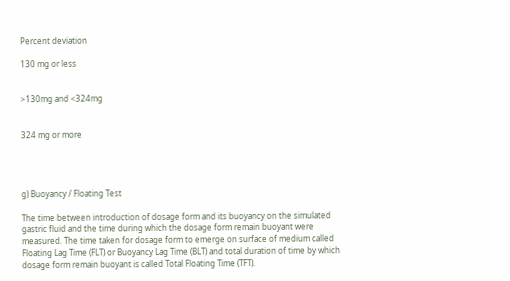Percent deviation

130 mg or less


>130mg and <324mg


324 mg or more




g) Buoyancy / Floating Test

The time between introduction of dosage form and its buoyancy on the simulated gastric fluid and the time during which the dosage form remain buoyant were measured. The time taken for dosage form to emerge on surface of medium called Floating Lag Time (FLT) or Buoyancy Lag Time (BLT) and total duration of time by which dosage form remain buoyant is called Total Floating Time (TFT).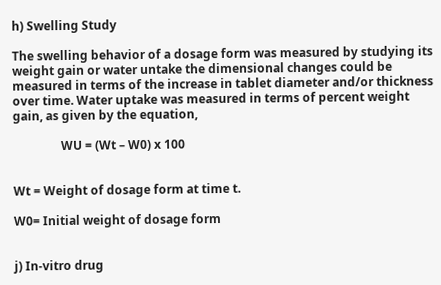h) Swelling Study

The swelling behavior of a dosage form was measured by studying its weight gain or water untake the dimensional changes could be measured in terms of the increase in tablet diameter and/or thickness over time. Water uptake was measured in terms of percent weight gain, as given by the equation,

                WU = (Wt – W0) x 100


Wt = Weight of dosage form at time t.

W0= Initial weight of dosage form


j) In-vitro drug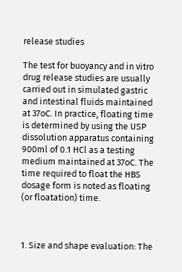release studies

The test for buoyancy and in vitro drug release studies are usually carried out in simulated gastric and intestinal fluids maintained at 37oC. In practice, floating time is determined by using the USP dissolution apparatus containing 900ml of 0.1 HCl as a testing medium maintained at 37oC. The time required to float the HBS dosage form is noted as floating (or floatation) time.



1. Size and shape evaluation: The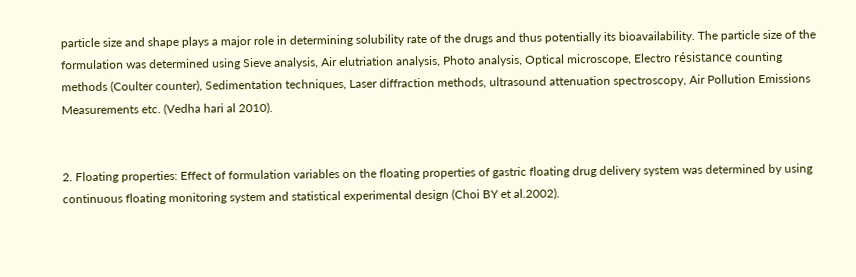particle size and shape plays a major role in determining solubility rate of the drugs and thus potentially its bioavailability. The particle size of the formulation was determined using Sieve analysis, Air elutriation analysis, Photo analysis, Optical microscope, Electro résistance counting methods (Coulter counter), Sedimentation techniques, Laser diffraction methods, ultrasound attenuation spectroscopy, Air Pollution Emissions Measurements etc. (Vedha hari al 2010).


2. Floating properties: Effect of formulation variables on the floating properties of gastric floating drug delivery system was determined by using continuous floating monitoring system and statistical experimental design (Choi BY et al.2002).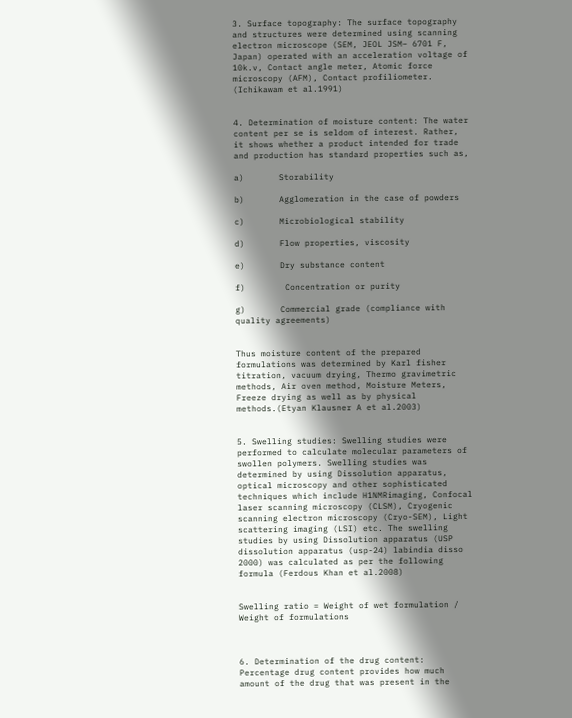3. Surface topography: The surface topography and structures were determined using scanning electron microscope (SEM, JEOL JSM– 6701 F, Japan) operated with an acceleration voltage of 10k.v, Contact angle meter, Atomic force microscopy (AFM), Contact profiliometer. (Ichikawam et al.1991)


4. Determination of moisture content: The water content per se is seldom of interest. Rather, it shows whether a product intended for trade and production has standard properties such as,

a)       Storability

b)       Agglomeration in the case of powders

c)       Microbiological stability

d)       Flow properties, viscosity

e)       Dry substance content

f)        Concentration or purity

g)       Commercial grade (compliance with quality agreements)


Thus moisture content of the prepared formulations was determined by Karl fisher titration, vacuum drying, Thermo gravimetric methods, Air oven method, Moisture Meters, Freeze drying as well as by physical methods.(Etyan Klausner A et al.2003)


5. Swelling studies: Swelling studies were performed to calculate molecular parameters of swollen polymers. Swelling studies was determined by using Dissolution apparatus, optical microscopy and other sophisticated techniques which include H1NMRimaging, Confocal laser scanning microscopy (CLSM), Cryogenic scanning electron microscopy (Cryo-SEM), Light scattering imaging (LSI) etc. The swelling studies by using Dissolution apparatus (USP dissolution apparatus (usp-24) labindia disso 2000) was calculated as per the following formula (Ferdous Khan et al.2008)


Swelling ratio = Weight of wet formulation / Weight of formulations



6. Determination of the drug content: Percentage drug content provides how much amount of the drug that was present in the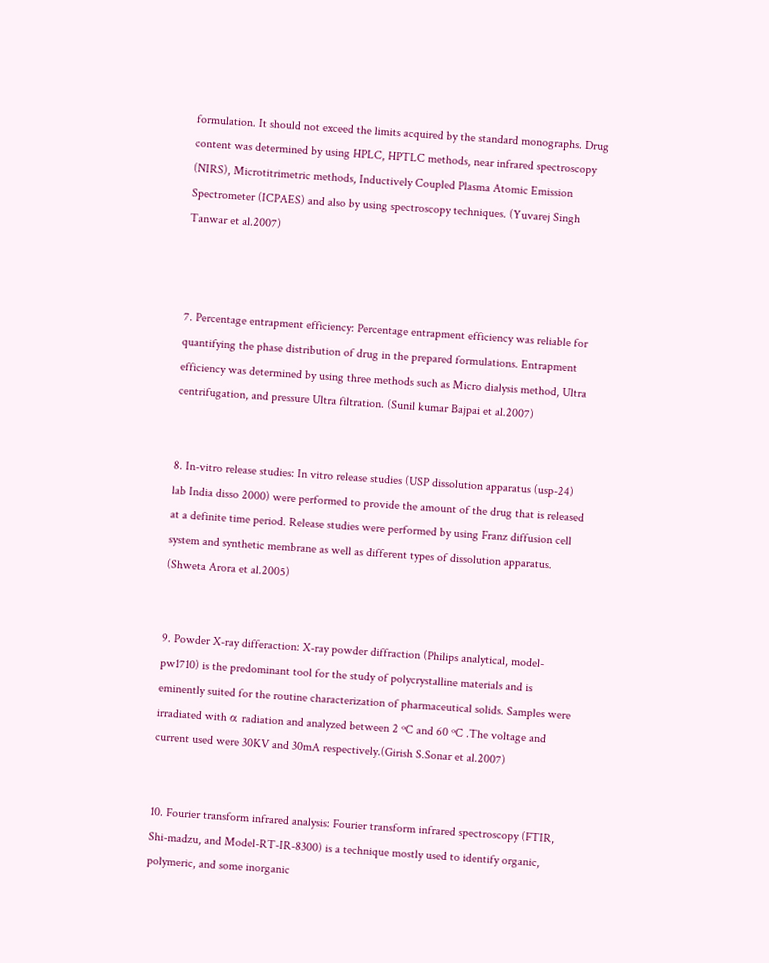formulation. It should not exceed the limits acquired by the standard monographs. Drug content was determined by using HPLC, HPTLC methods, near infrared spectroscopy (NIRS), Microtitrimetric methods, Inductively Coupled Plasma Atomic Emission Spectrometer (ICPAES) and also by using spectroscopy techniques. (Yuvarej Singh Tanwar et al.2007)



7. Percentage entrapment efficiency: Percentage entrapment efficiency was reliable for quantifying the phase distribution of drug in the prepared formulations. Entrapment efficiency was determined by using three methods such as Micro dialysis method, Ultra centrifugation, and pressure Ultra filtration. (Sunil kumar Bajpai et al.2007)


8. In-vitro release studies: In vitro release studies (USP dissolution apparatus (usp-24) lab India disso 2000) were performed to provide the amount of the drug that is released at a definite time period. Release studies were performed by using Franz diffusion cell system and synthetic membrane as well as different types of dissolution apparatus. (Shweta Arora et al.2005)


9. Powder X-ray differaction: X-ray powder diffraction (Philips analytical, model-pw1710) is the predominant tool for the study of polycrystalline materials and is eminently suited for the routine characterization of pharmaceutical solids. Samples were irradiated with α radiation and analyzed between 2 ºC and 60 ºC .The voltage and current used were 30KV and 30mA respectively.(Girish S.Sonar et al.2007)


10. Fourier transform infrared analysis: Fourier transform infrared spectroscopy (FTIR, Shi-madzu, and Model-RT-IR-8300) is a technique mostly used to identify organic, polymeric, and some inorganic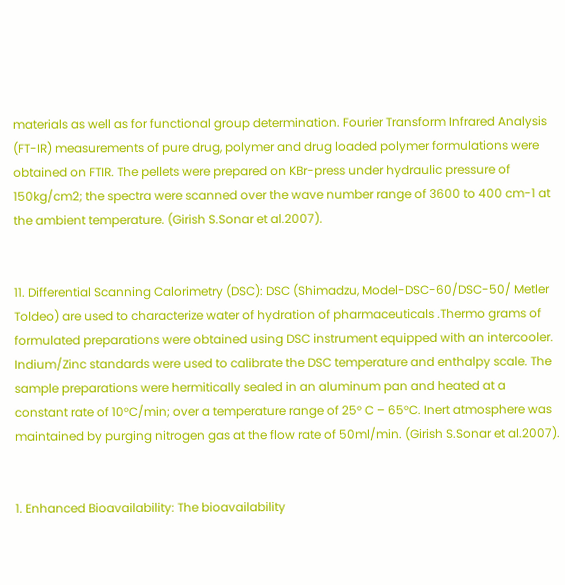materials as well as for functional group determination. Fourier Transform Infrared Analysis (FT-IR) measurements of pure drug, polymer and drug loaded polymer formulations were obtained on FTIR. The pellets were prepared on KBr-press under hydraulic pressure of 150kg/cm2; the spectra were scanned over the wave number range of 3600 to 400 cm-1 at the ambient temperature. (Girish S.Sonar et al.2007).


11. Differential Scanning Calorimetry (DSC): DSC (Shimadzu, Model-DSC-60/DSC-50/ Metler Toldeo) are used to characterize water of hydration of pharmaceuticals .Thermo grams of formulated preparations were obtained using DSC instrument equipped with an intercooler. Indium/Zinc standards were used to calibrate the DSC temperature and enthalpy scale. The sample preparations were hermitically sealed in an aluminum pan and heated at a constant rate of 10°C/min; over a temperature range of 25° C – 65°C. Inert atmosphere was maintained by purging nitrogen gas at the flow rate of 50ml/min. (Girish S.Sonar et al.2007).


1. Enhanced Bioavailability: The bioavailability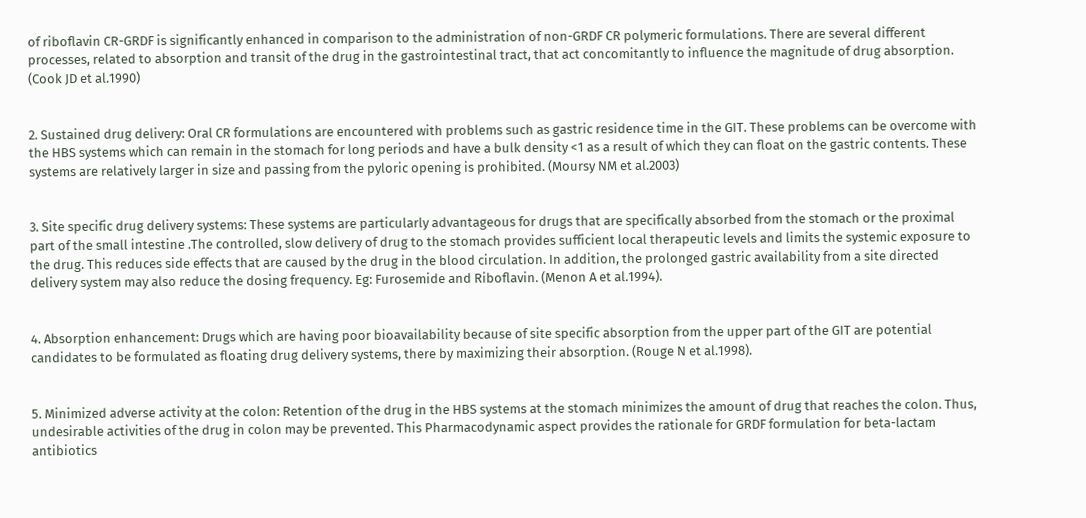of riboflavin CR-GRDF is significantly enhanced in comparison to the administration of non-GRDF CR polymeric formulations. There are several different processes, related to absorption and transit of the drug in the gastrointestinal tract, that act concomitantly to influence the magnitude of drug absorption. (Cook JD et al.1990)


2. Sustained drug delivery: Oral CR formulations are encountered with problems such as gastric residence time in the GIT. These problems can be overcome with the HBS systems which can remain in the stomach for long periods and have a bulk density <1 as a result of which they can float on the gastric contents. These systems are relatively larger in size and passing from the pyloric opening is prohibited. (Moursy NM et al.2003)


3. Site specific drug delivery systems: These systems are particularly advantageous for drugs that are specifically absorbed from the stomach or the proximal part of the small intestine .The controlled, slow delivery of drug to the stomach provides sufficient local therapeutic levels and limits the systemic exposure to the drug. This reduces side effects that are caused by the drug in the blood circulation. In addition, the prolonged gastric availability from a site directed delivery system may also reduce the dosing frequency. Eg: Furosemide and Riboflavin. (Menon A et al.1994).


4. Absorption enhancement: Drugs which are having poor bioavailability because of site specific absorption from the upper part of the GIT are potential candidates to be formulated as floating drug delivery systems, there by maximizing their absorption. (Rouge N et al.1998).


5. Minimized adverse activity at the colon: Retention of the drug in the HBS systems at the stomach minimizes the amount of drug that reaches the colon. Thus, undesirable activities of the drug in colon may be prevented. This Pharmacodynamic aspect provides the rationale for GRDF formulation for beta-lactam antibiotics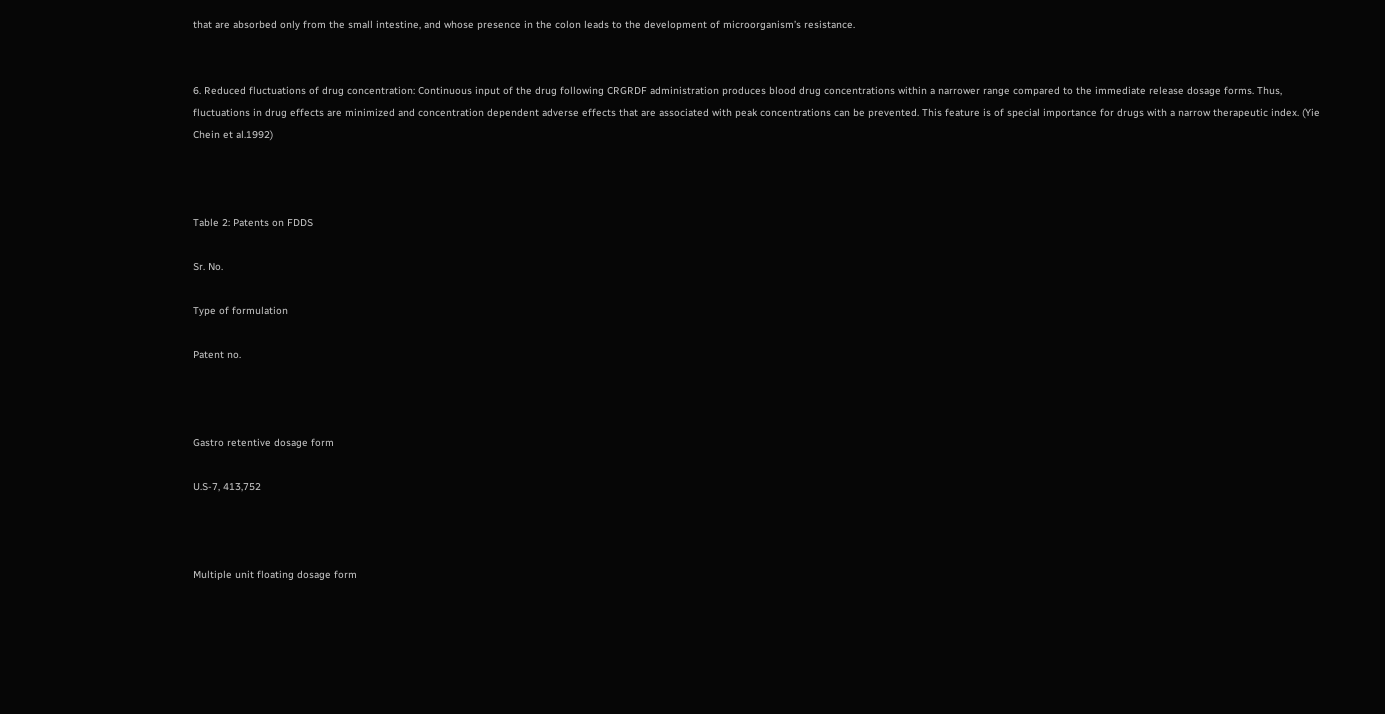that are absorbed only from the small intestine, and whose presence in the colon leads to the development of microorganism’s resistance.


6. Reduced fluctuations of drug concentration: Continuous input of the drug following CRGRDF administration produces blood drug concentrations within a narrower range compared to the immediate release dosage forms. Thus, fluctuations in drug effects are minimized and concentration dependent adverse effects that are associated with peak concentrations can be prevented. This feature is of special importance for drugs with a narrow therapeutic index. (Yie Chein et al.1992)



Table 2: Patents on FDDS

Sr. No.

Type of formulation

Patent no.



Gastro retentive dosage form

U.S-7, 413,752



Multiple unit floating dosage form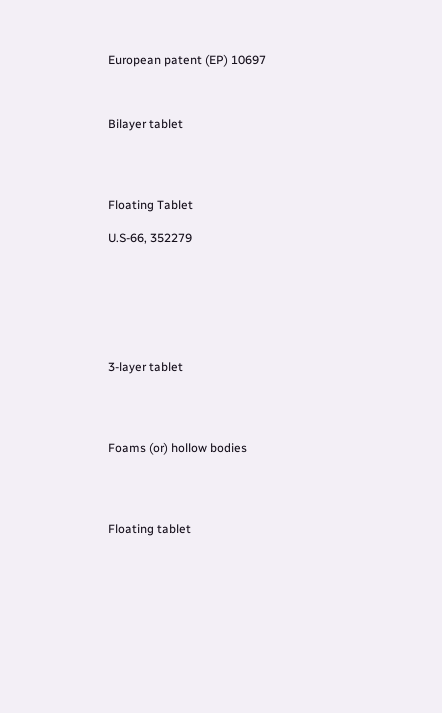European patent (EP) 10697



Bilayer tablet




Floating Tablet

U.S-66, 352279







3-layer tablet




Foams (or) hollow bodies




Floating tablet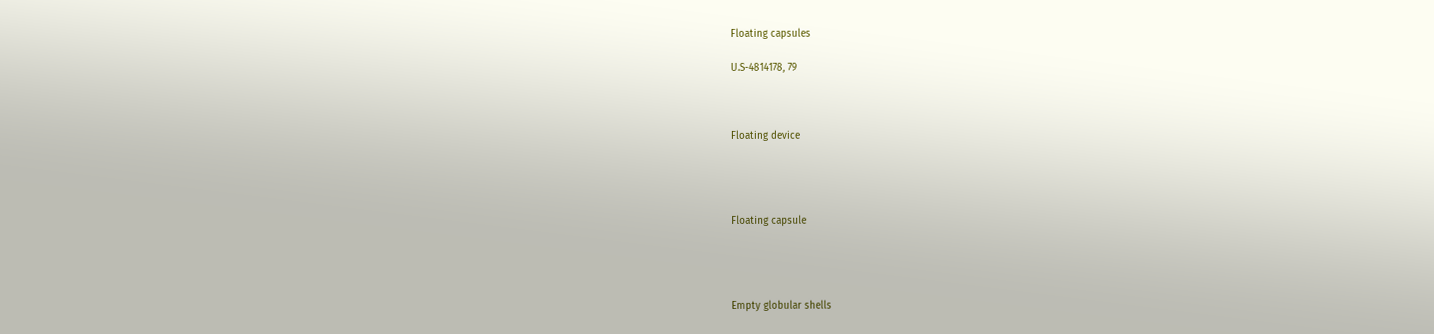Floating capsules

U.S-4814178, 79



Floating device




Floating capsule




Empty globular shells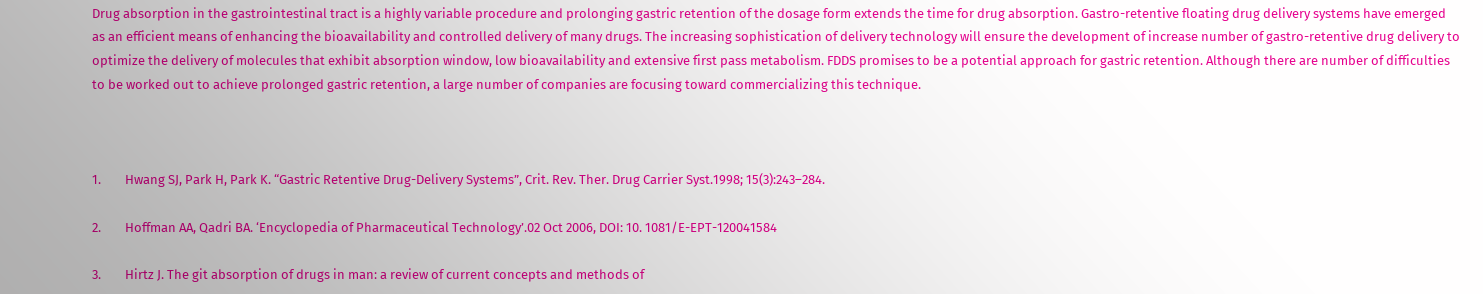Drug absorption in the gastrointestinal tract is a highly variable procedure and prolonging gastric retention of the dosage form extends the time for drug absorption. Gastro-retentive floating drug delivery systems have emerged as an efficient means of enhancing the bioavailability and controlled delivery of many drugs. The increasing sophistication of delivery technology will ensure the development of increase number of gastro-retentive drug delivery to optimize the delivery of molecules that exhibit absorption window, low bioavailability and extensive first pass metabolism. FDDS promises to be a potential approach for gastric retention. Although there are number of difficulties to be worked out to achieve prolonged gastric retention, a large number of companies are focusing toward commercializing this technique.



1.        Hwang SJ, Park H, Park K. “Gastric Retentive Drug-Delivery Systems”, Crit. Rev. Ther. Drug Carrier Syst.1998; 15(3):243–284.

2.        Hoffman AA, Qadri BA. ‘Encyclopedia of Pharmaceutical Technology’.02 Oct 2006, DOI: 10. 1081/E-EPT-120041584

3.        Hirtz J. The git absorption of drugs in man: a review of current concepts and methods of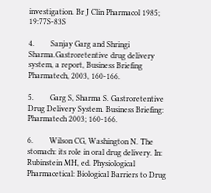investigation. Br J Clin Pharmacol 1985; 19:77S-83S

4.        Sanjay Garg and Shringi Sharma.Gastroretentive drug delivery system, a report, Business Briefing Pharmatech, 2003, 160-166.

5.        Garg S, Sharma S. Gastroretentive Drug Delivery System. Business Briefing: Pharmatech 2003; 160-166.

6.        Wilson CG, Washington N. The stomach: its role in oral drug delivery. In: Rubinstein MH, ed. Physiological Pharmacetical: Biological Barriers to Drug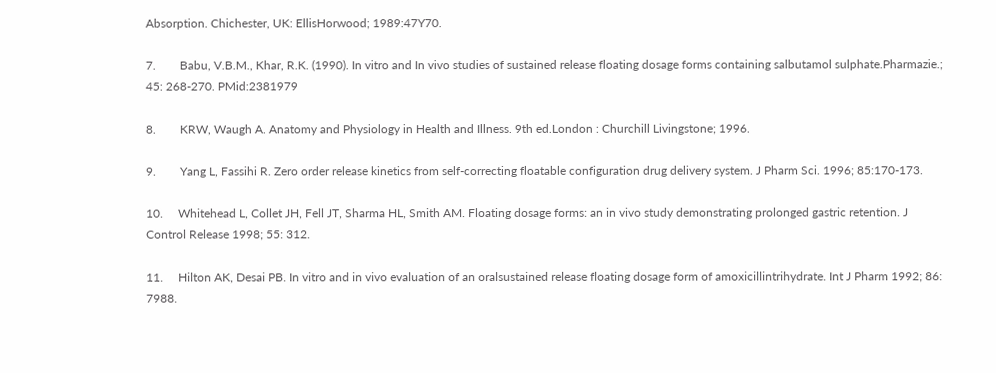Absorption. Chichester, UK: EllisHorwood; 1989:47Y70.

7.        Babu, V.B.M., Khar, R.K. (1990). In vitro and In vivo studies of sustained release floating dosage forms containing salbutamol sulphate.Pharmazie.; 45: 268-270. PMid:2381979

8.        KRW, Waugh A. Anatomy and Physiology in Health and Illness. 9th ed.London : Churchill Livingstone; 1996.

9.        Yang L, Fassihi R. Zero order release kinetics from self-correcting floatable configuration drug delivery system. J Pharm Sci. 1996; 85:170-173.

10.     Whitehead L, Collet JH, Fell JT, Sharma HL, Smith AM. Floating dosage forms: an in vivo study demonstrating prolonged gastric retention. J Control Release 1998; 55: 312.

11.     Hilton AK, Desai PB. In vitro and in vivo evaluation of an oralsustained release floating dosage form of amoxicillintrihydrate. Int J Pharm 1992; 86: 7988.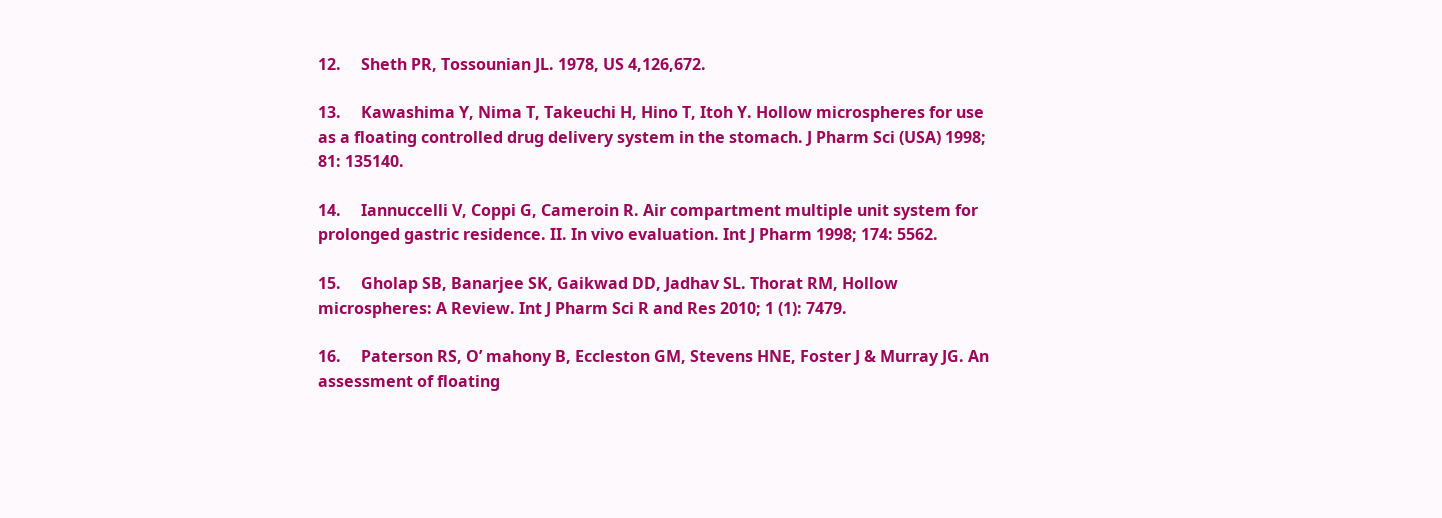12.     Sheth PR, Tossounian JL. 1978, US 4,126,672.

13.     Kawashima Y, Nima T, Takeuchi H, Hino T, Itoh Y. Hollow microspheres for use as a floating controlled drug delivery system in the stomach. J Pharm Sci (USA) 1998; 81: 135140.

14.     Iannuccelli V, Coppi G, Cameroin R. Air compartment multiple unit system for prolonged gastric residence. II. In vivo evaluation. Int J Pharm 1998; 174: 5562.

15.     Gholap SB, Banarjee SK, Gaikwad DD, Jadhav SL. Thorat RM, Hollow microspheres: A Review. Int J Pharm Sci R and Res 2010; 1 (1): 7479.

16.     Paterson RS, O’ mahony B, Eccleston GM, Stevens HNE, Foster J & Murray JG. An assessment of floating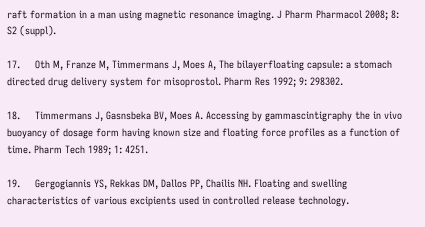raft formation in a man using magnetic resonance imaging. J Pharm Pharmacol 2008; 8: S2 (suppl).

17.     Oth M, Franze M, Timmermans J, Moes A, The bilayerfloating capsule: a stomach directed drug delivery system for misoprostol. Pharm Res 1992; 9: 298302.

18.     Timmermans J, Gasnsbeka BV, Moes A. Accessing by gammascintigraphy the in vivo buoyancy of dosage form having known size and floating force profiles as a function of time. Pharm Tech 1989; 1: 4251.

19.     Gergogiannis YS, Rekkas DM, Dallos PP, Chailis NH. Floating and swelling characteristics of various excipients used in controlled release technology.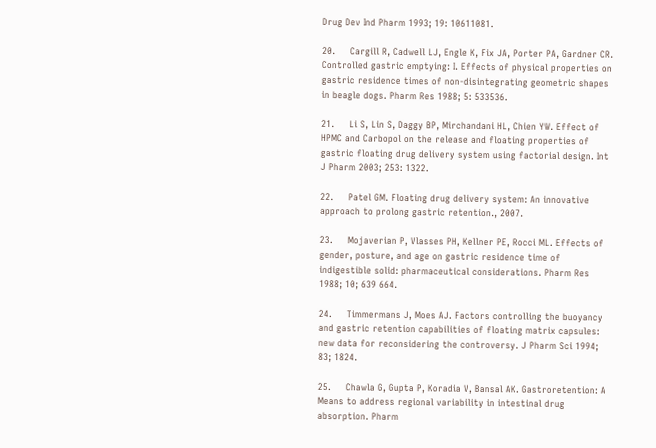Drug Dev Ind Pharm 1993; 19: 10611081.

20.     Cargill R, Cadwell LJ, Engle K, Fix JA, Porter PA, Gardner CR. Controlled gastric emptying: I. Effects of physical properties on gastric residence times of non-disintegrating geometric shapes in beagle dogs. Pharm Res 1988; 5: 533536.

21.     Li S, Lin S, Daggy BP, Mirchandani HL, Chien YW. Effect of HPMC and Carbopol on the release and floating properties of gastric floating drug delivery system using factorial design. Int J Pharm 2003; 253: 1322.

22.     Patel GM. Floating drug delivery system: An innovative approach to prolong gastric retention., 2007.

23.     Mojaverian P, Vlasses PH, Kellner PE, Rocci ML. Effects of gender, posture, and age on gastric residence time of indigestible solid: pharmaceutical considerations. Pharm Res 1988; 10; 639 664.

24.     Timmermans J, Moes AJ. Factors controlling the buoyancy and gastric retention capabilities of floating matrix capsules: new data for reconsidering the controversy. J Pharm Sci 1994; 83; 1824.

25.     Chawla G, Gupta P, Koradia V, Bansal AK. Gastroretention: A Means to address regional variability in intestinal drug absorption. Pharm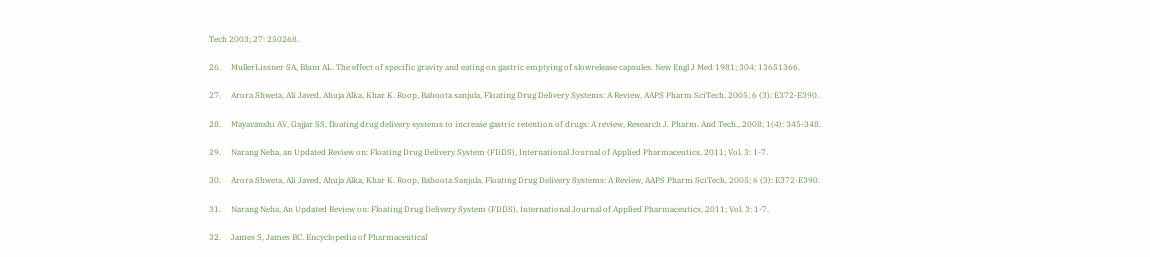Tech 2003; 27: 250268.

26.     MullerLissner SA, Blum AL. The effect of specific gravity and eating on gastric emptying of slowrelease capsules. New Engl J Med 1981; 304: 13651366.

27.     Arora Shweta, Ali Javed, Ahuja Alka, Khar K. Roop, Baboota sanjula, Floating Drug Delivery Systems: A Review, AAPS Pharm SciTech, 2005; 6 (3): E372-E390.

28.     Mayavanshi AV, Gajjar SS, floating drug delivery systems to increase gastric retention of drugs: A review, Research J. Pharm. And Tech., 2008; 1(4): 345-348.

29.     Narang Neha, an Updated Review on: Floating Drug Delivery System (FDDS), International Journal of Applied Pharmaceutics, 2011; Vol. 3: 1-7.

30.     Arora Shweta, Ali Javed, Ahuja Alka, Khar K. Roop, Baboota Sanjula, Floating Drug Delivery Systems: A Review, AAPS Pharm SciTech, 2005; 6 (3): E372-E390.

31.     Narang Neha, An Updated Review on: Floating Drug Delivery System (FDDS), International Journal of Applied Pharmaceutics, 2011; Vol. 3: 1-7.

32.     James S, James BC. Encyclopedia of Pharmaceutical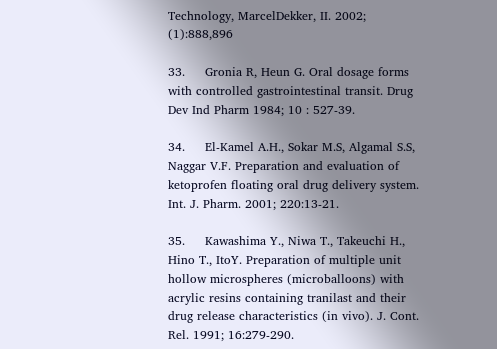Technology, MarcelDekker, II. 2002; (1):888,896

33.     Gronia R, Heun G. Oral dosage forms with controlled gastrointestinal transit. Drug Dev Ind Pharm 1984; 10 : 527-39.

34.     El-Kamel A.H., Sokar M.S, Algamal S.S, Naggar V.F. Preparation and evaluation of ketoprofen floating oral drug delivery system. Int. J. Pharm. 2001; 220:13-21.

35.     Kawashima Y., Niwa T., Takeuchi H., Hino T., ItoY. Preparation of multiple unit hollow microspheres (microballoons) with acrylic resins containing tranilast and their drug release characteristics (in vivo). J. Cont. Rel. 1991; 16:279-290.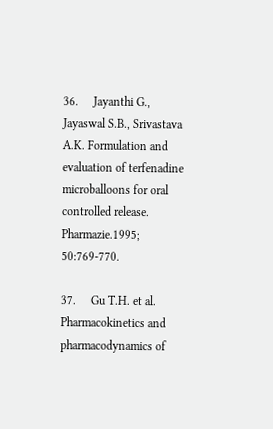36.     Jayanthi G., Jayaswal S.B., Srivastava A.K. Formulation and evaluation of terfenadine microballoons for oral controlled release. Pharmazie.1995; 50:769-770.

37.     Gu T.H. et al. Pharmacokinetics and pharmacodynamics of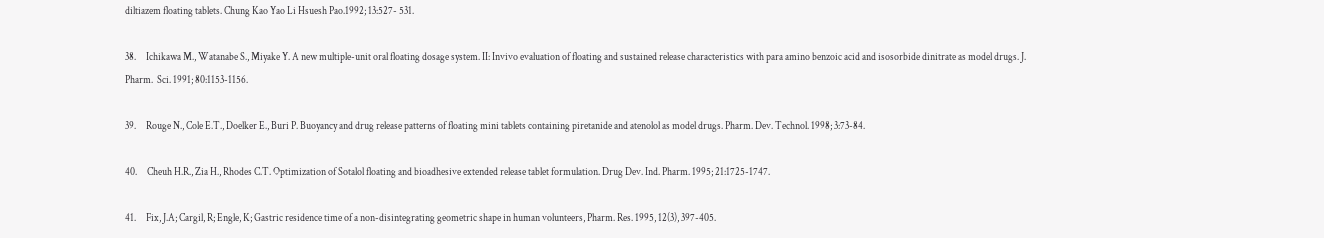diltiazem floating tablets. Chung Kao Yao Li Hsuesh Pao.1992; 13:527- 531.

38.     Ichikawa M., Watanabe S., Miyake Y. A new multiple-unit oral floating dosage system. II: Invivo evaluation of floating and sustained release characteristics with para amino benzoic acid and isosorbide dinitrate as model drugs. J. Pharm.  Sci. 1991; 80:1153-1156.

39.     Rouge N., Cole E.T., Doelker E., Buri P. Buoyancy and drug release patterns of floating mini tablets containing piretanide and atenolol as model drugs. Pharm. Dev. Technol. 1998; 3:73-84.

40.     Cheuh H.R., Zia H., Rhodes C.T. Optimization of Sotalol floating and bioadhesive extended release tablet formulation. Drug Dev. Ind. Pharm. 1995; 21:1725-1747.

41.     Fix, J.A; Cargil, R; Engle, K; Gastric residence time of a non-disintegrating geometric shape in human volunteers, Pharm. Res. 1995, 12(3), 397-405.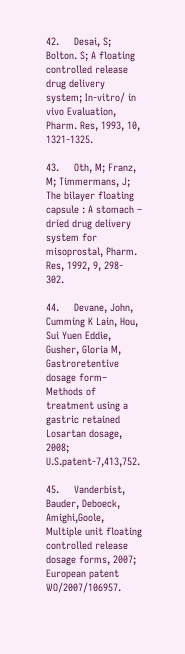42.     Desai, S; Bolton. S; A floating controlled release drug delivery system; In-vitro/ in vivo Evaluation, Pharm. Res, 1993, 10, 1321-1325.

43.     Oth, M; Franz, M; Timmermans, J; The bilayer floating capsule : A stomach – dried drug delivery system for misoprostal, Pharm. Res, 1992, 9, 298- 302.

44.     Devane, John, Cumming K Lain, Hou, Sui Yuen Eddie, Gusher, Gloria M, Gastroretentive dosage form– Methods of treatment using a gastric retained Losartan dosage, 2008; U.S.patent-7,413,752.

45.     Vanderbist, Bauder, Deboeck, Amighi,Goole, Multiple unit floating controlled release dosage forms, 2007; European patent WO/2007/106957.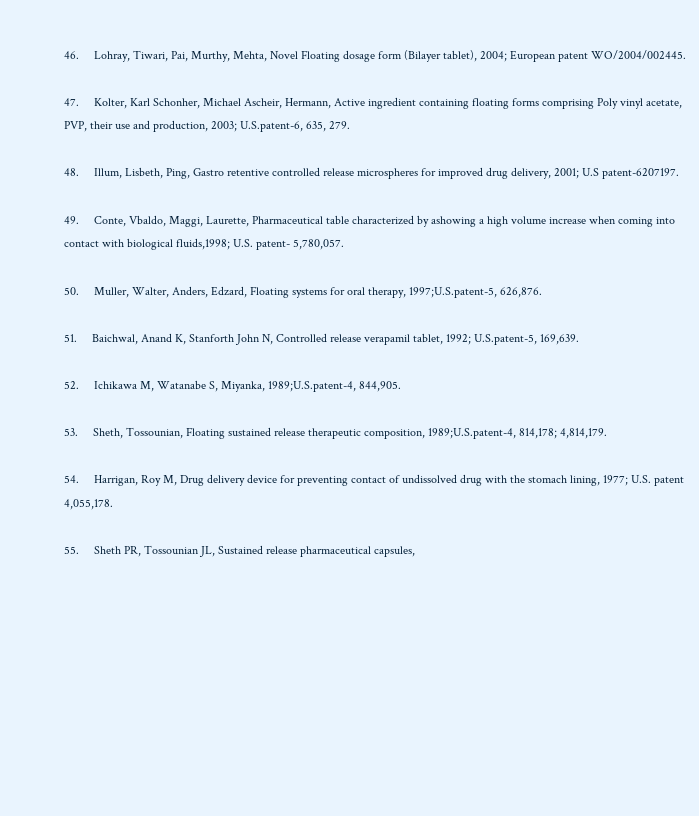46.     Lohray, Tiwari, Pai, Murthy, Mehta, Novel Floating dosage form (Bilayer tablet), 2004; European patent WO/2004/002445.

47.     Kolter, Karl Schonher, Michael Ascheir, Hermann, Active ingredient containing floating forms comprising Poly vinyl acetate, PVP, their use and production, 2003; U.S.patent-6, 635, 279.

48.     Illum, Lisbeth, Ping, Gastro retentive controlled release microspheres for improved drug delivery, 2001; U.S patent-6207197.

49.     Conte, Vbaldo, Maggi, Laurette, Pharmaceutical table characterized by ashowing a high volume increase when coming into contact with biological fluids,1998; U.S. patent- 5,780,057.

50.     Muller, Walter, Anders, Edzard, Floating systems for oral therapy, 1997;U.S.patent-5, 626,876.

51.     Baichwal, Anand K, Stanforth John N, Controlled release verapamil tablet, 1992; U.S.patent-5, 169,639.

52.     Ichikawa M, Watanabe S, Miyanka, 1989;U.S.patent-4, 844,905.

53.     Sheth, Tossounian, Floating sustained release therapeutic composition, 1989;U.S.patent-4, 814,178; 4,814,179.

54.     Harrigan, Roy M, Drug delivery device for preventing contact of undissolved drug with the stomach lining, 1977; U.S. patent 4,055,178.

55.     Sheth PR, Tossounian JL, Sustained release pharmaceutical capsules,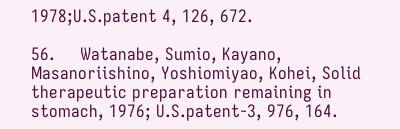1978;U.S.patent 4, 126, 672.

56.     Watanabe, Sumio, Kayano, Masanoriishino, Yoshiomiyao, Kohei, Solid therapeutic preparation remaining in stomach, 1976; U.S.patent-3, 976, 164.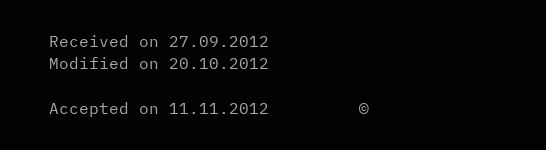Received on 27.09.2012          Modified on 20.10.2012

Accepted on 11.11.2012         ©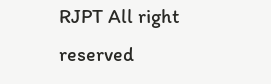RJPT All right reserved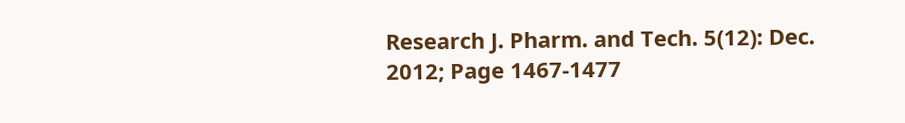Research J. Pharm. and Tech. 5(12): Dec. 2012; Page 1467-1477